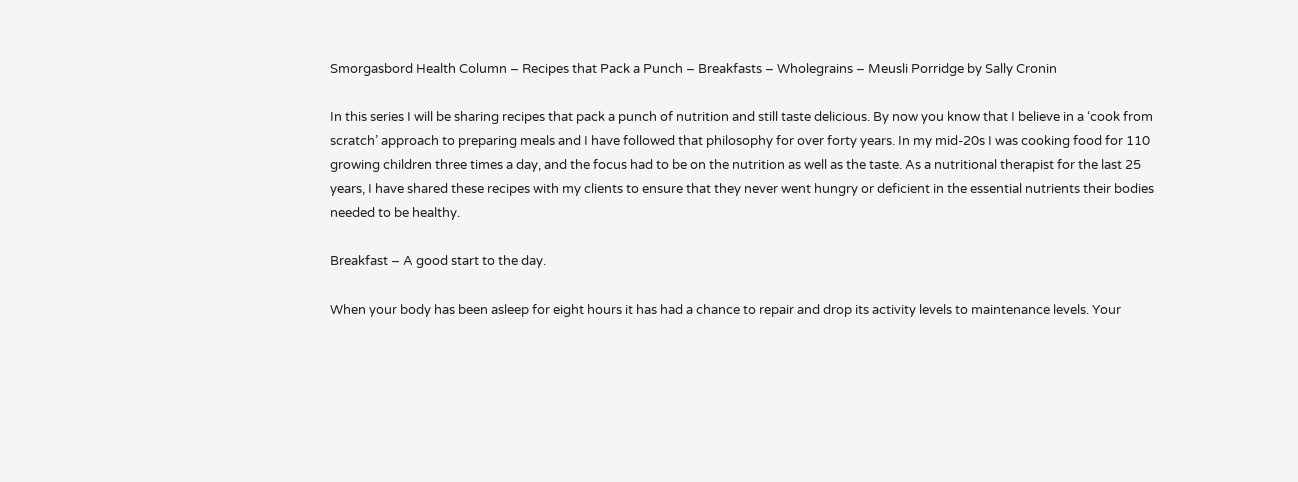Smorgasbord Health Column – Recipes that Pack a Punch – Breakfasts – Wholegrains – Meusli Porridge by Sally Cronin

In this series I will be sharing recipes that pack a punch of nutrition and still taste delicious. By now you know that I believe in a ‘cook from scratch’ approach to preparing meals and I have followed that philosophy for over forty years. In my mid-20s I was cooking food for 110 growing children three times a day, and the focus had to be on the nutrition as well as the taste. As a nutritional therapist for the last 25 years, I have shared these recipes with my clients to ensure that they never went hungry or deficient in the essential nutrients their bodies needed to be healthy.

Breakfast – A good start to the day.

When your body has been asleep for eight hours it has had a chance to repair and drop its activity levels to maintenance levels. Your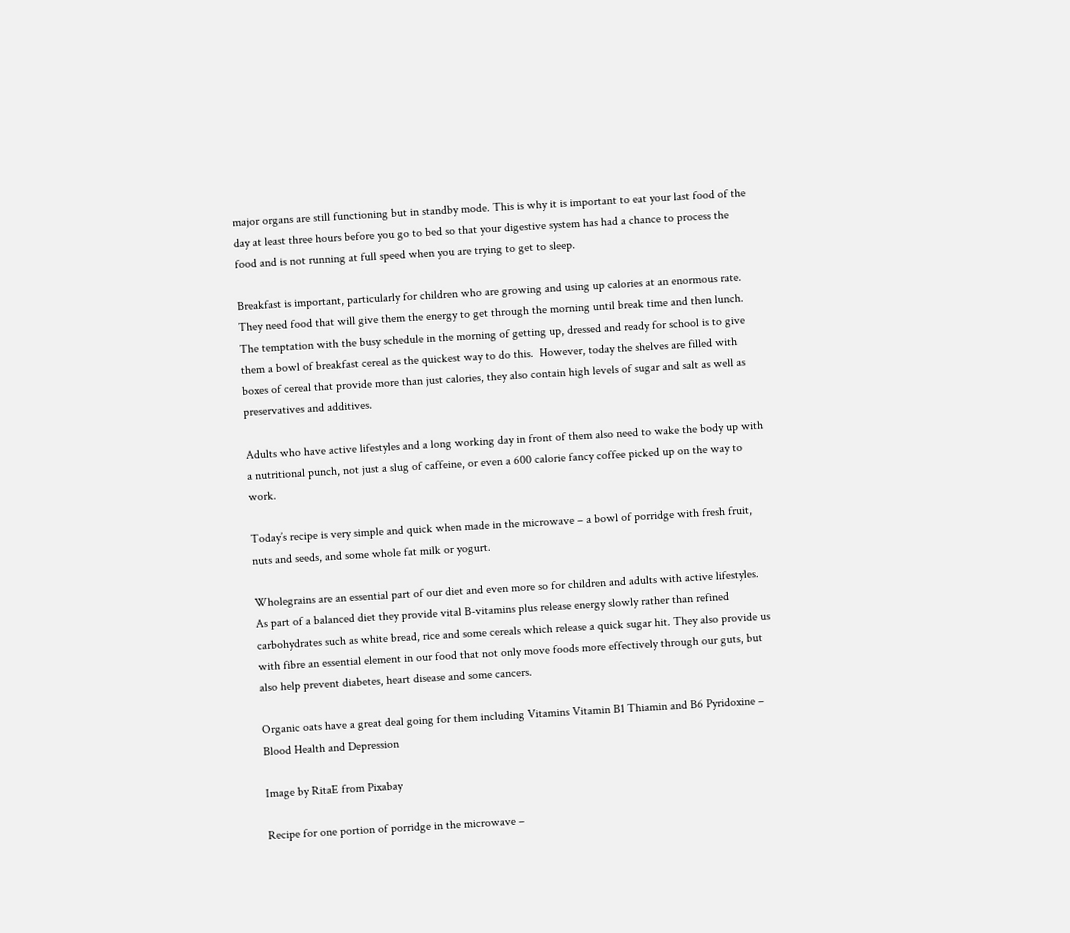major organs are still functioning but in standby mode. This is why it is important to eat your last food of the day at least three hours before you go to bed so that your digestive system has had a chance to process the food and is not running at full speed when you are trying to get to sleep.

Breakfast is important, particularly for children who are growing and using up calories at an enormous rate. They need food that will give them the energy to get through the morning until break time and then lunch. The temptation with the busy schedule in the morning of getting up, dressed and ready for school is to give them a bowl of breakfast cereal as the quickest way to do this.  However, today the shelves are filled with boxes of cereal that provide more than just calories, they also contain high levels of sugar and salt as well as preservatives and additives.

Adults who have active lifestyles and a long working day in front of them also need to wake the body up with a nutritional punch, not just a slug of caffeine, or even a 600 calorie fancy coffee picked up on the way to work.

Today’s recipe is very simple and quick when made in the microwave – a bowl of porridge with fresh fruit, nuts and seeds, and some whole fat milk or yogurt.

Wholegrains are an essential part of our diet and even more so for children and adults with active lifestyles. As part of a balanced diet they provide vital B-vitamins plus release energy slowly rather than refined carbohydrates such as white bread, rice and some cereals which release a quick sugar hit. They also provide us with fibre an essential element in our food that not only move foods more effectively through our guts, but also help prevent diabetes, heart disease and some cancers.

Organic oats have a great deal going for them including Vitamins Vitamin B1 Thiamin and B6 Pyridoxine – Blood Health and Depression

Image by RitaE from Pixabay

Recipe for one portion of porridge in the microwave –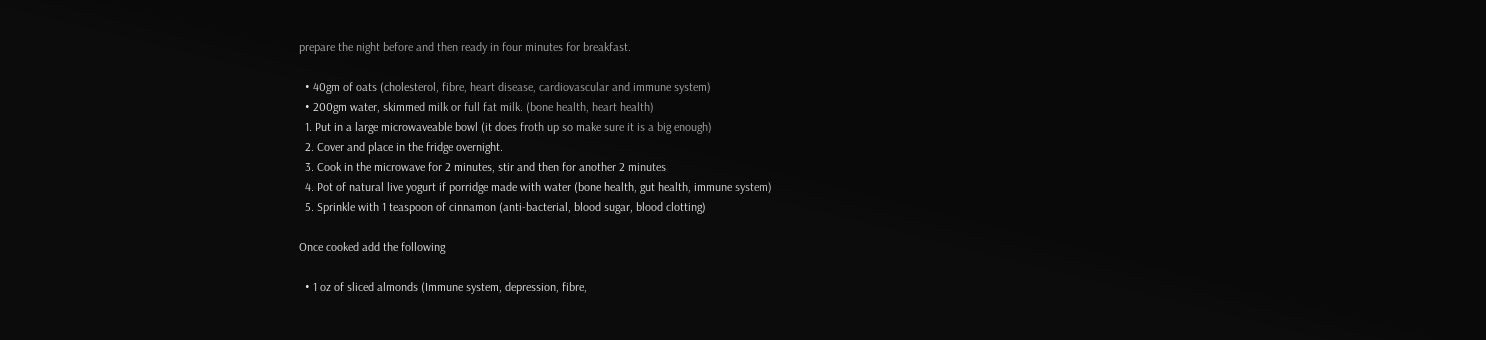prepare the night before and then ready in four minutes for breakfast.

  • 40gm of oats (cholesterol, fibre, heart disease, cardiovascular and immune system)
  • 200gm water, skimmed milk or full fat milk. (bone health, heart health)
  1. Put in a large microwaveable bowl (it does froth up so make sure it is a big enough)
  2. Cover and place in the fridge overnight.
  3. Cook in the microwave for 2 minutes, stir and then for another 2 minutes
  4. Pot of natural live yogurt if porridge made with water (bone health, gut health, immune system)
  5. Sprinkle with 1 teaspoon of cinnamon (anti-bacterial, blood sugar, blood clotting)

Once cooked add the following

  • 1 oz of sliced almonds (Immune system, depression, fibre,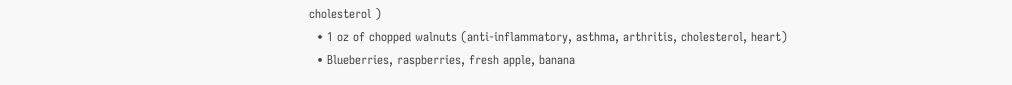cholesterol )
  • 1 oz of chopped walnuts (anti-inflammatory, asthma, arthritis, cholesterol, heart)
  • Blueberries, raspberries, fresh apple, banana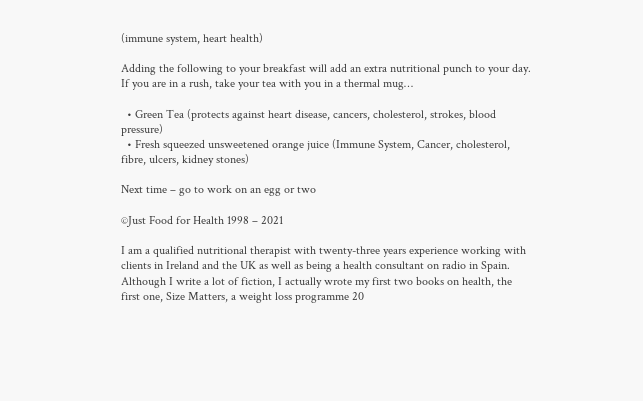(immune system, heart health)

Adding the following to your breakfast will add an extra nutritional punch to your day. If you are in a rush, take your tea with you in a thermal mug…

  • Green Tea (protects against heart disease, cancers, cholesterol, strokes, blood pressure)
  • Fresh squeezed unsweetened orange juice (Immune System, Cancer, cholesterol, fibre, ulcers, kidney stones)

Next time – go to work on an egg or two

©Just Food for Health 1998 – 2021

I am a qualified nutritional therapist with twenty-three years experience working with clients in Ireland and the UK as well as being a health consultant on radio in Spain. Although I write a lot of fiction, I actually wrote my first two books on health, the first one, Size Matters, a weight loss programme 20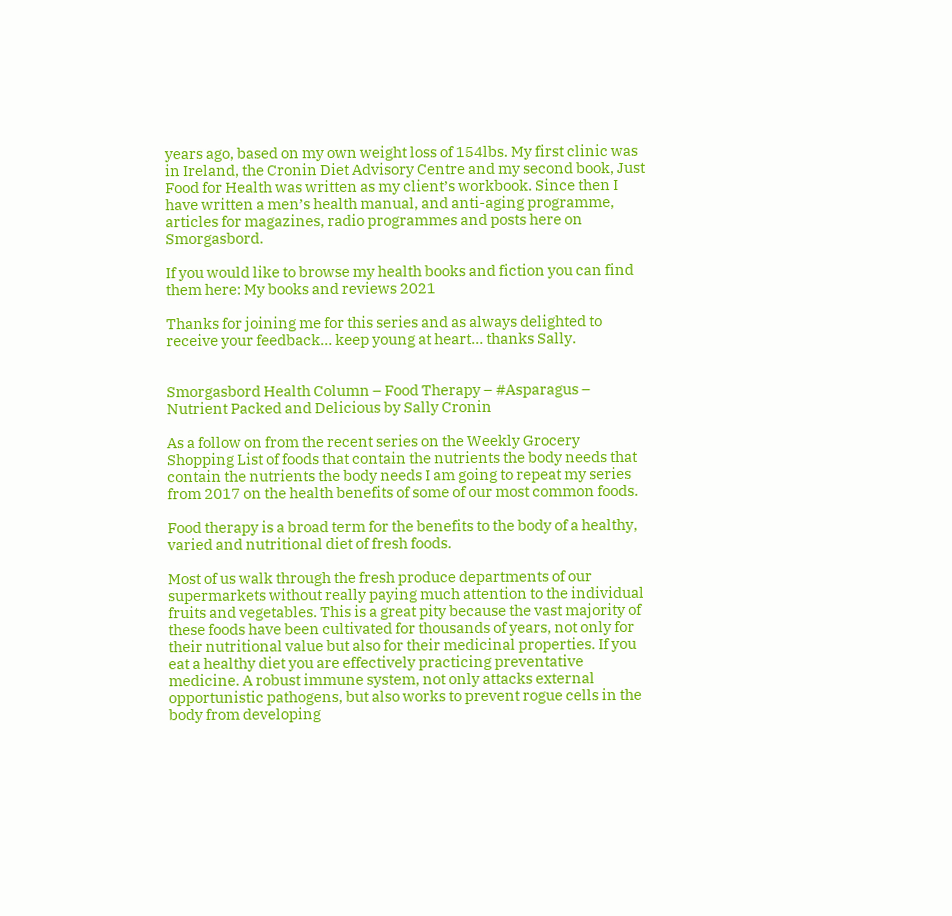years ago, based on my own weight loss of 154lbs. My first clinic was in Ireland, the Cronin Diet Advisory Centre and my second book, Just Food for Health was written as my client’s workbook. Since then I have written a men’s health manual, and anti-aging programme, articles for magazines, radio programmes and posts here on Smorgasbord.

If you would like to browse my health books and fiction you can find them here: My books and reviews 2021

Thanks for joining me for this series and as always delighted to receive your feedback… keep young at heart… thanks Sally.


Smorgasbord Health Column – Food Therapy – #Asparagus – Nutrient Packed and Delicious by Sally Cronin

As a follow on from the recent series on the Weekly Grocery Shopping List of foods that contain the nutrients the body needs that contain the nutrients the body needs I am going to repeat my series from 2017 on the health benefits of some of our most common foods.

Food therapy is a broad term for the benefits to the body of a healthy, varied and nutritional diet of fresh foods.

Most of us walk through the fresh produce departments of our supermarkets without really paying much attention to the individual fruits and vegetables. This is a great pity because the vast majority of these foods have been cultivated for thousands of years, not only for their nutritional value but also for their medicinal properties. If you eat a healthy diet you are effectively practicing preventative medicine. A robust immune system, not only attacks external opportunistic pathogens, but also works to prevent rogue cells in the body from developing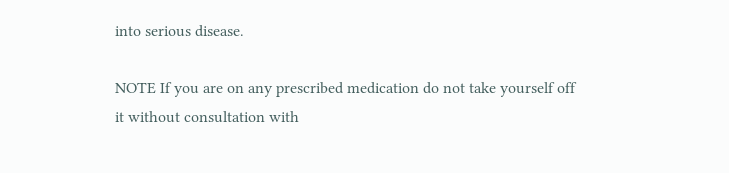into serious disease.

NOTE If you are on any prescribed medication do not take yourself off it without consultation with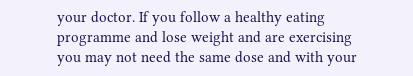your doctor. If you follow a healthy eating programme and lose weight and are exercising you may not need the same dose and with your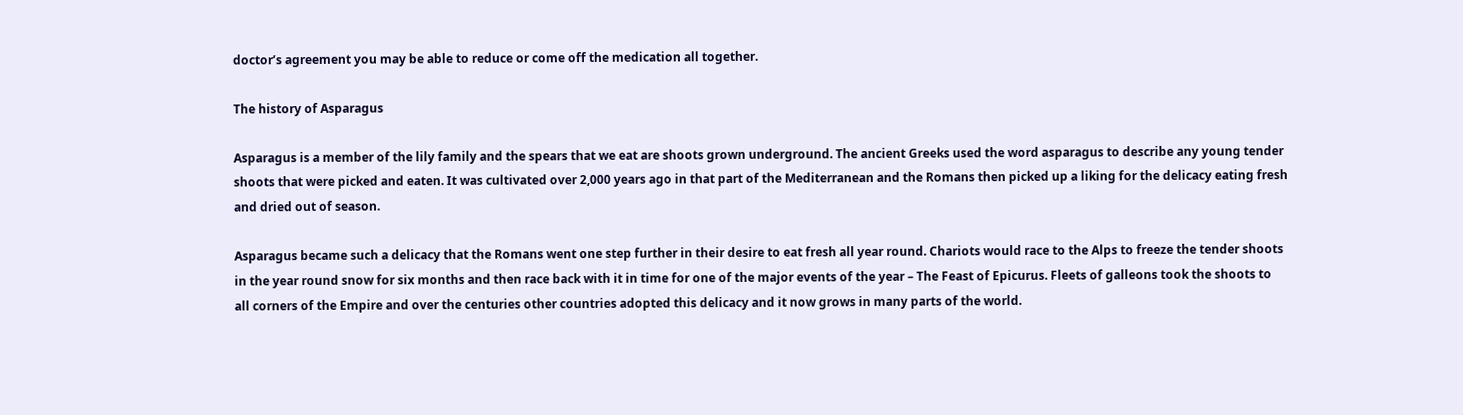doctor’s agreement you may be able to reduce or come off the medication all together.

The history of Asparagus

Asparagus is a member of the lily family and the spears that we eat are shoots grown underground. The ancient Greeks used the word asparagus to describe any young tender shoots that were picked and eaten. It was cultivated over 2,000 years ago in that part of the Mediterranean and the Romans then picked up a liking for the delicacy eating fresh and dried out of season.

Asparagus became such a delicacy that the Romans went one step further in their desire to eat fresh all year round. Chariots would race to the Alps to freeze the tender shoots in the year round snow for six months and then race back with it in time for one of the major events of the year – The Feast of Epicurus. Fleets of galleons took the shoots to all corners of the Empire and over the centuries other countries adopted this delicacy and it now grows in many parts of the world.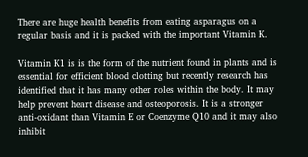There are huge health benefits from eating asparagus on a regular basis and it is packed with the important Vitamin K.

Vitamin K1 is is the form of the nutrient found in plants and is essential for efficient blood clotting but recently research has identified that it has many other roles within the body. It may help prevent heart disease and osteoporosis. It is a stronger anti-oxidant than Vitamin E or Coenzyme Q10 and it may also inhibit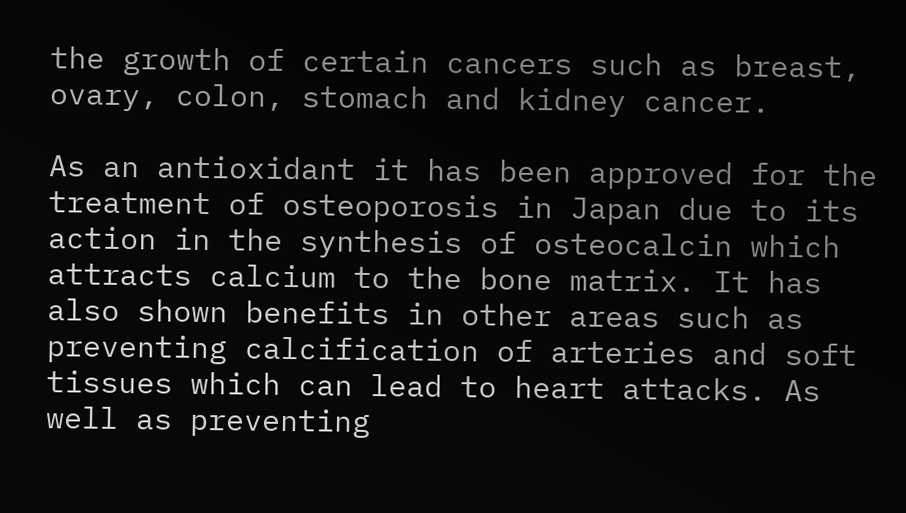the growth of certain cancers such as breast, ovary, colon, stomach and kidney cancer.

As an antioxidant it has been approved for the treatment of osteoporosis in Japan due to its action in the synthesis of osteocalcin which attracts calcium to the bone matrix. It has also shown benefits in other areas such as preventing calcification of arteries and soft tissues which can lead to heart attacks. As well as preventing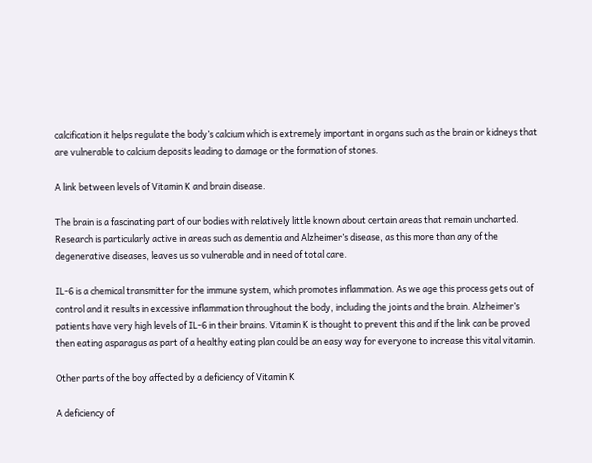calcification it helps regulate the body’s calcium which is extremely important in organs such as the brain or kidneys that are vulnerable to calcium deposits leading to damage or the formation of stones.

A link between levels of Vitamin K and brain disease.

The brain is a fascinating part of our bodies with relatively little known about certain areas that remain uncharted. Research is particularly active in areas such as dementia and Alzheimer’s disease, as this more than any of the degenerative diseases, leaves us so vulnerable and in need of total care.

IL-6 is a chemical transmitter for the immune system, which promotes inflammation. As we age this process gets out of control and it results in excessive inflammation throughout the body, including the joints and the brain. Alzheimer’s patients have very high levels of IL-6 in their brains. Vitamin K is thought to prevent this and if the link can be proved then eating asparagus as part of a healthy eating plan could be an easy way for everyone to increase this vital vitamin.

Other parts of the boy affected by a deficiency of Vitamin K

A deficiency of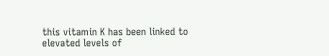this vitamin K has been linked to elevated levels of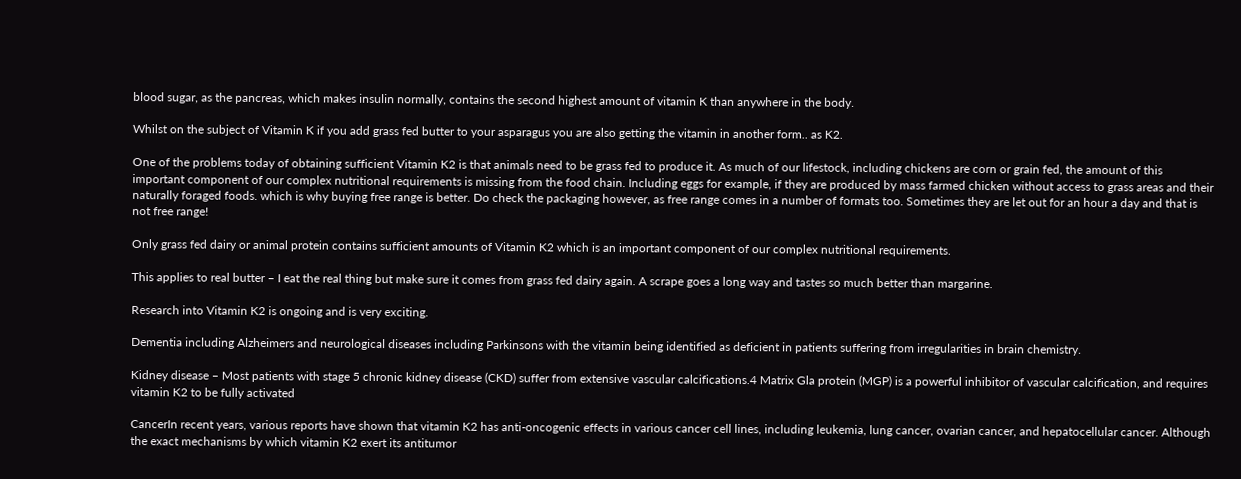blood sugar, as the pancreas, which makes insulin normally, contains the second highest amount of vitamin K than anywhere in the body.

Whilst on the subject of Vitamin K if you add grass fed butter to your asparagus you are also getting the vitamin in another form.. as K2.

One of the problems today of obtaining sufficient Vitamin K2 is that animals need to be grass fed to produce it. As much of our lifestock, including chickens are corn or grain fed, the amount of this important component of our complex nutritional requirements is missing from the food chain. Including eggs for example, if they are produced by mass farmed chicken without access to grass areas and their naturally foraged foods. which is why buying free range is better. Do check the packaging however, as free range comes in a number of formats too. Sometimes they are let out for an hour a day and that is not free range!

Only grass fed dairy or animal protein contains sufficient amounts of Vitamin K2 which is an important component of our complex nutritional requirements.

This applies to real butter – I eat the real thing but make sure it comes from grass fed dairy again. A scrape goes a long way and tastes so much better than margarine.

Research into Vitamin K2 is ongoing and is very exciting.

Dementia including Alzheimers and neurological diseases including Parkinsons with the vitamin being identified as deficient in patients suffering from irregularities in brain chemistry.

Kidney disease – Most patients with stage 5 chronic kidney disease (CKD) suffer from extensive vascular calcifications.4 Matrix Gla protein (MGP) is a powerful inhibitor of vascular calcification, and requires vitamin K2 to be fully activated

CancerIn recent years, various reports have shown that vitamin K2 has anti-oncogenic effects in various cancer cell lines, including leukemia, lung cancer, ovarian cancer, and hepatocellular cancer. Although the exact mechanisms by which vitamin K2 exert its antitumor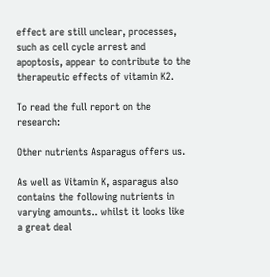effect are still unclear, processes, such as cell cycle arrest and apoptosis, appear to contribute to the therapeutic effects of vitamin K2.

To read the full report on the research:

Other nutrients Asparagus offers us.

As well as Vitamin K, asparagus also contains the following nutrients in varying amounts.. whilst it looks like a great deal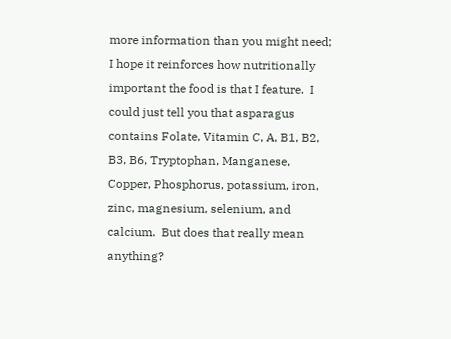more information than you might need; I hope it reinforces how nutritionally important the food is that I feature.  I could just tell you that asparagus contains Folate, Vitamin C, A, B1, B2, B3, B6, Tryptophan, Manganese, Copper, Phosphorus, potassium, iron, zinc, magnesium, selenium, and calcium.  But does that really mean anything?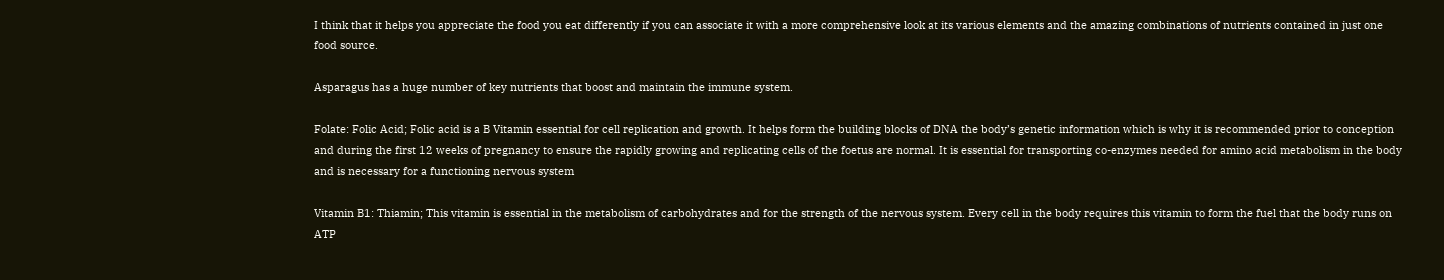I think that it helps you appreciate the food you eat differently if you can associate it with a more comprehensive look at its various elements and the amazing combinations of nutrients contained in just one food source.

Asparagus has a huge number of key nutrients that boost and maintain the immune system.

Folate: Folic Acid; Folic acid is a B Vitamin essential for cell replication and growth. It helps form the building blocks of DNA the body’s genetic information which is why it is recommended prior to conception and during the first 12 weeks of pregnancy to ensure the rapidly growing and replicating cells of the foetus are normal. It is essential for transporting co-enzymes needed for amino acid metabolism in the body and is necessary for a functioning nervous system

Vitamin B1: Thiamin; This vitamin is essential in the metabolism of carbohydrates and for the strength of the nervous system. Every cell in the body requires this vitamin to form the fuel that the body runs on ATP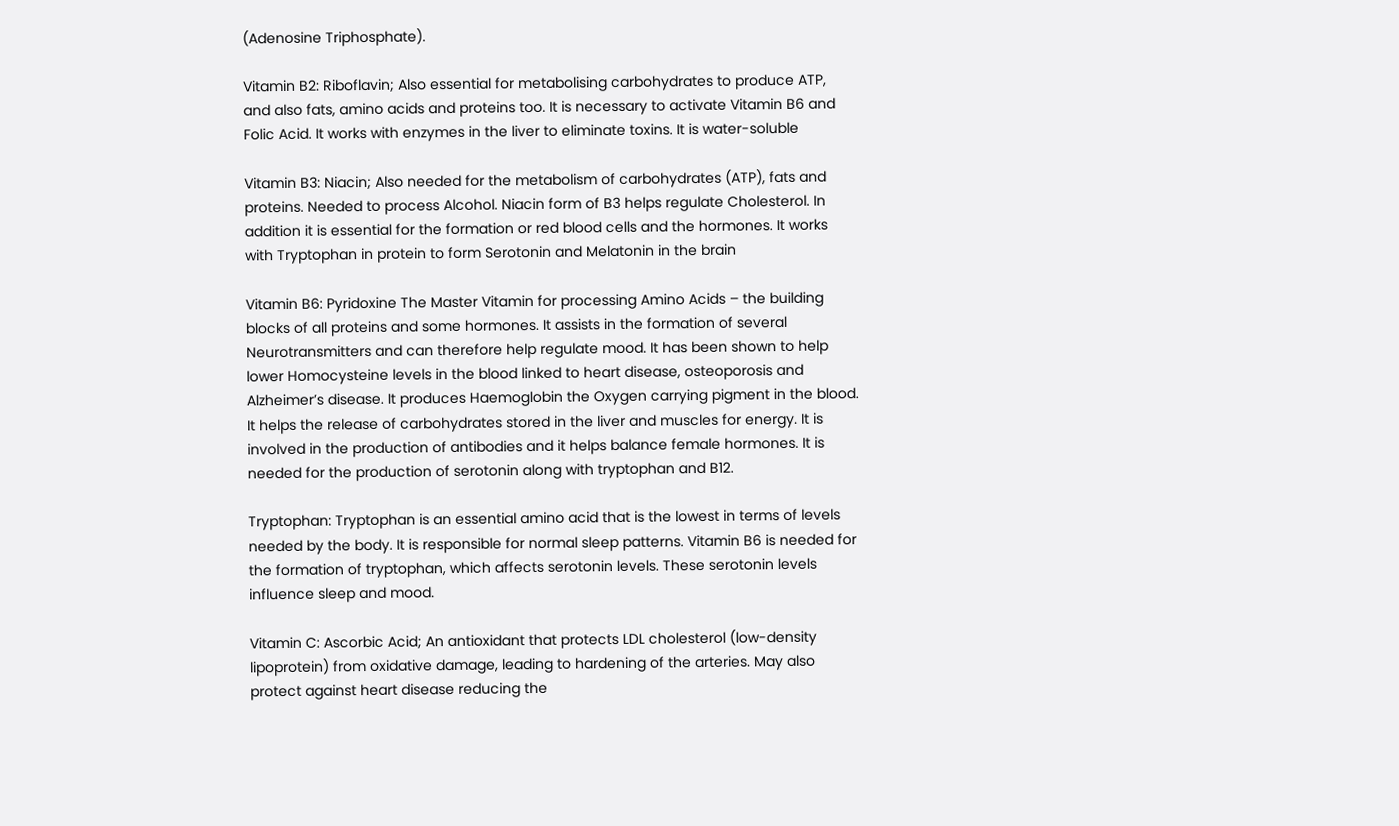(Adenosine Triphosphate).

Vitamin B2: Riboflavin; Also essential for metabolising carbohydrates to produce ATP, and also fats, amino acids and proteins too. It is necessary to activate Vitamin B6 and Folic Acid. It works with enzymes in the liver to eliminate toxins. It is water-soluble

Vitamin B3: Niacin; Also needed for the metabolism of carbohydrates (ATP), fats and proteins. Needed to process Alcohol. Niacin form of B3 helps regulate Cholesterol. In addition it is essential for the formation or red blood cells and the hormones. It works with Tryptophan in protein to form Serotonin and Melatonin in the brain

Vitamin B6: Pyridoxine The Master Vitamin for processing Amino Acids – the building blocks of all proteins and some hormones. It assists in the formation of several Neurotransmitters and can therefore help regulate mood. It has been shown to help lower Homocysteine levels in the blood linked to heart disease, osteoporosis and Alzheimer’s disease. It produces Haemoglobin the Oxygen carrying pigment in the blood. It helps the release of carbohydrates stored in the liver and muscles for energy. It is involved in the production of antibodies and it helps balance female hormones. It is needed for the production of serotonin along with tryptophan and B12.

Tryptophan: Tryptophan is an essential amino acid that is the lowest in terms of levels needed by the body. It is responsible for normal sleep patterns. Vitamin B6 is needed for the formation of tryptophan, which affects serotonin levels. These serotonin levels influence sleep and mood.

Vitamin C: Ascorbic Acid; An antioxidant that protects LDL cholesterol (low-density lipoprotein) from oxidative damage, leading to hardening of the arteries. May also protect against heart disease reducing the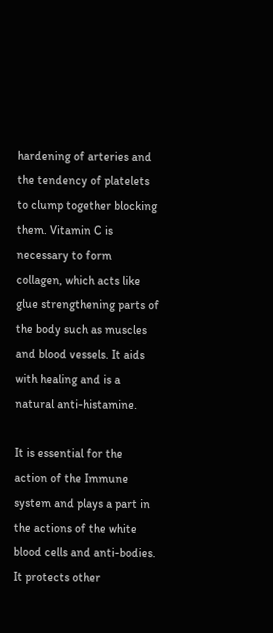hardening of arteries and the tendency of platelets to clump together blocking them. Vitamin C is necessary to form collagen, which acts like glue strengthening parts of the body such as muscles and blood vessels. It aids with healing and is a natural anti-histamine.

It is essential for the action of the Immune system and plays a part in the actions of the white blood cells and anti-bodies. It protects other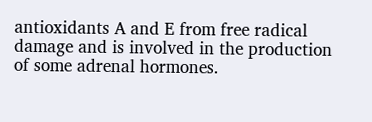antioxidants A and E from free radical damage and is involved in the production of some adrenal hormones.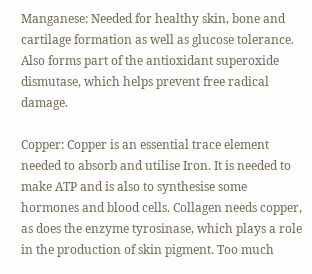Manganese: Needed for healthy skin, bone and cartilage formation as well as glucose tolerance. Also forms part of the antioxidant superoxide dismutase, which helps prevent free radical damage.

Copper: Copper is an essential trace element needed to absorb and utilise Iron. It is needed to make ATP and is also to synthesise some hormones and blood cells. Collagen needs copper, as does the enzyme tyrosinase, which plays a role in the production of skin pigment. Too much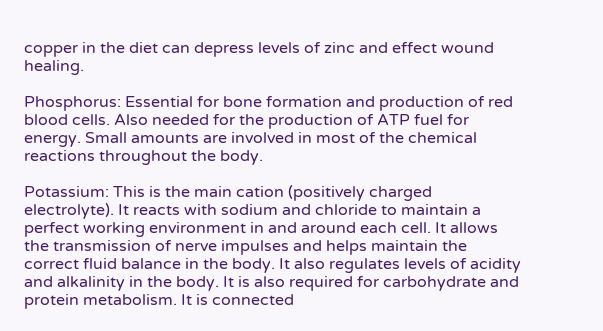copper in the diet can depress levels of zinc and effect wound healing.

Phosphorus: Essential for bone formation and production of red blood cells. Also needed for the production of ATP fuel for energy. Small amounts are involved in most of the chemical reactions throughout the body.

Potassium: This is the main cation (positively charged electrolyte). It reacts with sodium and chloride to maintain a perfect working environment in and around each cell. It allows the transmission of nerve impulses and helps maintain the correct fluid balance in the body. It also regulates levels of acidity and alkalinity in the body. It is also required for carbohydrate and protein metabolism. It is connected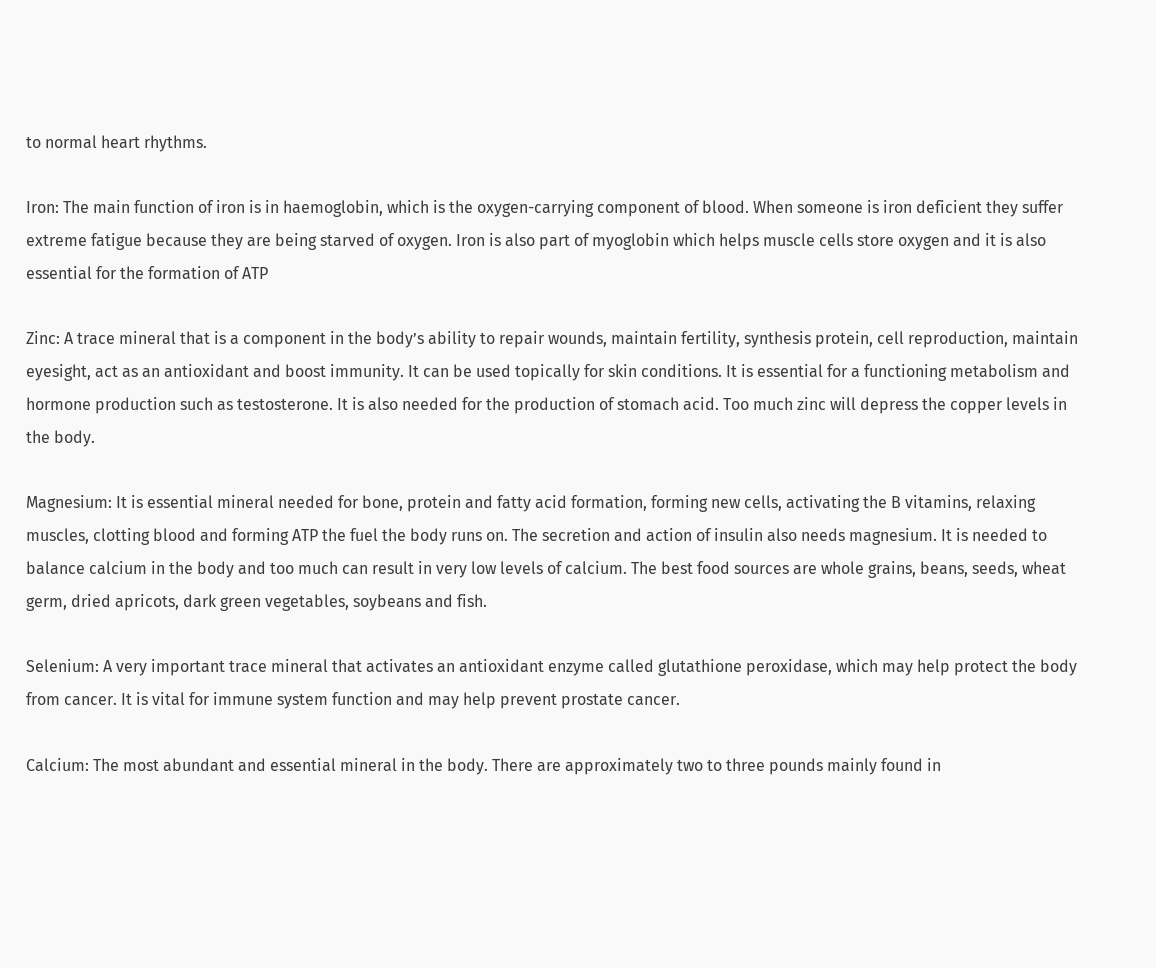to normal heart rhythms.

Iron: The main function of iron is in haemoglobin, which is the oxygen-carrying component of blood. When someone is iron deficient they suffer extreme fatigue because they are being starved of oxygen. Iron is also part of myoglobin which helps muscle cells store oxygen and it is also essential for the formation of ATP

Zinc: A trace mineral that is a component in the body’s ability to repair wounds, maintain fertility, synthesis protein, cell reproduction, maintain eyesight, act as an antioxidant and boost immunity. It can be used topically for skin conditions. It is essential for a functioning metabolism and hormone production such as testosterone. It is also needed for the production of stomach acid. Too much zinc will depress the copper levels in the body.

Magnesium: It is essential mineral needed for bone, protein and fatty acid formation, forming new cells, activating the B vitamins, relaxing muscles, clotting blood and forming ATP the fuel the body runs on. The secretion and action of insulin also needs magnesium. It is needed to balance calcium in the body and too much can result in very low levels of calcium. The best food sources are whole grains, beans, seeds, wheat germ, dried apricots, dark green vegetables, soybeans and fish.

Selenium: A very important trace mineral that activates an antioxidant enzyme called glutathione peroxidase, which may help protect the body from cancer. It is vital for immune system function and may help prevent prostate cancer.

Calcium: The most abundant and essential mineral in the body. There are approximately two to three pounds mainly found in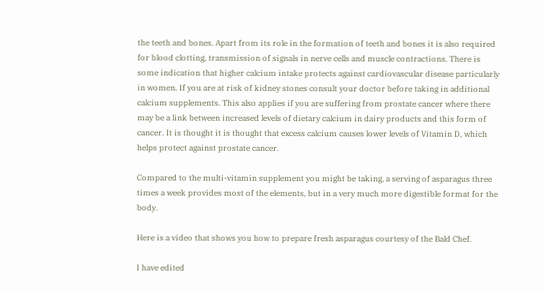the teeth and bones. Apart from its role in the formation of teeth and bones it is also required for blood clotting, transmission of signals in nerve cells and muscle contractions. There is some indication that higher calcium intake protects against cardiovascular disease particularly in women. If you are at risk of kidney stones consult your doctor before taking in additional calcium supplements. This also applies if you are suffering from prostate cancer where there may be a link between increased levels of dietary calcium in dairy products and this form of cancer. It is thought it is thought that excess calcium causes lower levels of Vitamin D, which helps protect against prostate cancer.

Compared to the multi-vitamin supplement you might be taking, a serving of asparagus three times a week provides most of the elements, but in a very much more digestible format for the body.

Here is a video that shows you how to prepare fresh asparagus courtesy of the Bald Chef.

I have edited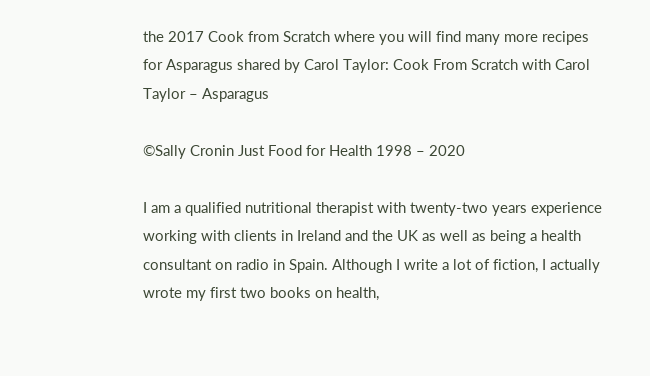the 2017 Cook from Scratch where you will find many more recipes for Asparagus shared by Carol Taylor: Cook From Scratch with Carol Taylor – Asparagus

©Sally Cronin Just Food for Health 1998 – 2020

I am a qualified nutritional therapist with twenty-two years experience working with clients in Ireland and the UK as well as being a health consultant on radio in Spain. Although I write a lot of fiction, I actually wrote my first two books on health,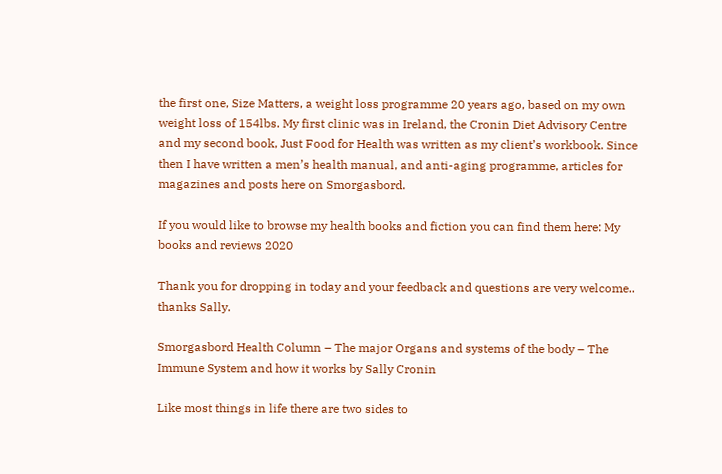the first one, Size Matters, a weight loss programme 20 years ago, based on my own weight loss of 154lbs. My first clinic was in Ireland, the Cronin Diet Advisory Centre and my second book, Just Food for Health was written as my client’s workbook. Since then I have written a men’s health manual, and anti-aging programme, articles for magazines and posts here on Smorgasbord.

If you would like to browse my health books and fiction you can find them here: My books and reviews 2020

Thank you for dropping in today and your feedback and questions are very welcome.. thanks Sally.

Smorgasbord Health Column – The major Organs and systems of the body – The Immune System and how it works by Sally Cronin

Like most things in life there are two sides to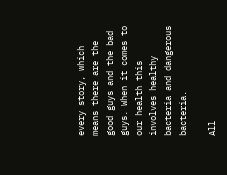every story, which means there are the good guys and the bad guys. When it comes to our health this involves healthy bacteria and dangerous bacteria.

All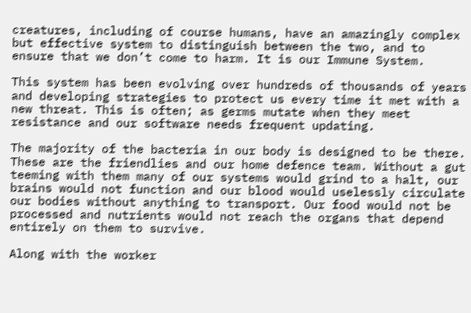creatures, including of course humans, have an amazingly complex but effective system to distinguish between the two, and to ensure that we don’t come to harm. It is our Immune System.

This system has been evolving over hundreds of thousands of years and developing strategies to protect us every time it met with a new threat. This is often; as germs mutate when they meet resistance and our software needs frequent updating.

The majority of the bacteria in our body is designed to be there. These are the friendlies and our home defence team. Without a gut teeming with them many of our systems would grind to a halt, our brains would not function and our blood would uselessly circulate our bodies without anything to transport. Our food would not be processed and nutrients would not reach the organs that depend entirely on them to survive.

Along with the worker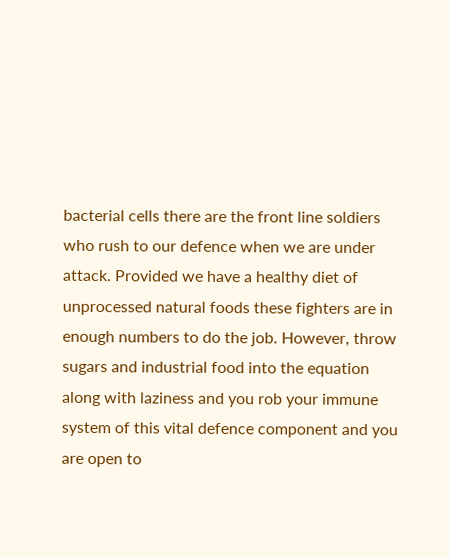bacterial cells there are the front line soldiers who rush to our defence when we are under attack. Provided we have a healthy diet of unprocessed natural foods these fighters are in enough numbers to do the job. However, throw sugars and industrial food into the equation along with laziness and you rob your immune system of this vital defence component and you are open to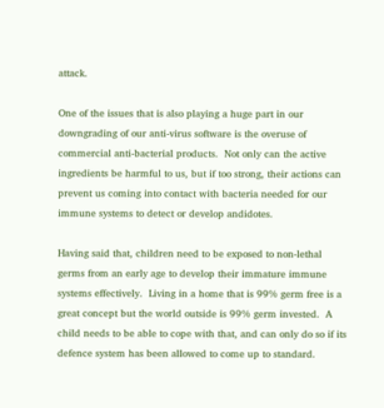attack.

One of the issues that is also playing a huge part in our downgrading of our anti-virus software is the overuse of commercial anti-bacterial products.  Not only can the active ingredients be harmful to us, but if too strong, their actions can prevent us coming into contact with bacteria needed for our immune systems to detect or develop andidotes.

Having said that, children need to be exposed to non-lethal germs from an early age to develop their immature immune systems effectively.  Living in a home that is 99% germ free is a great concept but the world outside is 99% germ invested.  A child needs to be able to cope with that, and can only do so if its defence system has been allowed to come up to standard.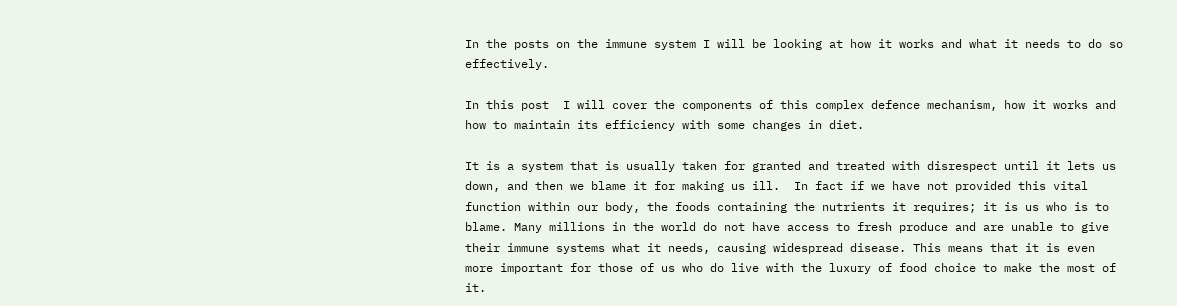In the posts on the immune system I will be looking at how it works and what it needs to do so effectively.

In this post  I will cover the components of this complex defence mechanism, how it works and how to maintain its efficiency with some changes in diet.

It is a system that is usually taken for granted and treated with disrespect until it lets us down, and then we blame it for making us ill.  In fact if we have not provided this vital function within our body, the foods containing the nutrients it requires; it is us who is to blame. Many millions in the world do not have access to fresh produce and are unable to give their immune systems what it needs, causing widespread disease. This means that it is even more important for those of us who do live with the luxury of food choice to make the most of it.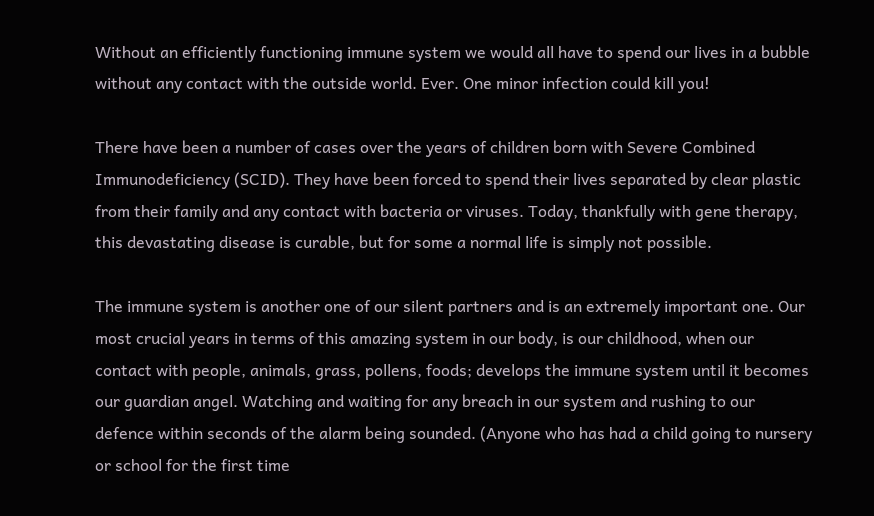Without an efficiently functioning immune system we would all have to spend our lives in a bubble without any contact with the outside world. Ever. One minor infection could kill you!

There have been a number of cases over the years of children born with Severe Combined Immunodeficiency (SCID). They have been forced to spend their lives separated by clear plastic from their family and any contact with bacteria or viruses. Today, thankfully with gene therapy, this devastating disease is curable, but for some a normal life is simply not possible.

The immune system is another one of our silent partners and is an extremely important one. Our most crucial years in terms of this amazing system in our body, is our childhood, when our contact with people, animals, grass, pollens, foods; develops the immune system until it becomes our guardian angel. Watching and waiting for any breach in our system and rushing to our defence within seconds of the alarm being sounded. (Anyone who has had a child going to nursery or school for the first time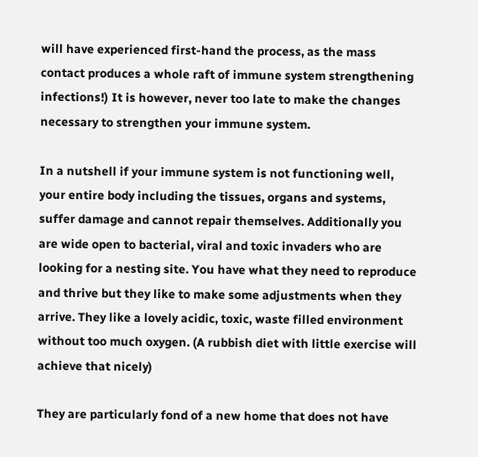will have experienced first-hand the process, as the mass contact produces a whole raft of immune system strengthening infections!) It is however, never too late to make the changes necessary to strengthen your immune system.

In a nutshell if your immune system is not functioning well, your entire body including the tissues, organs and systems, suffer damage and cannot repair themselves. Additionally you are wide open to bacterial, viral and toxic invaders who are looking for a nesting site. You have what they need to reproduce and thrive but they like to make some adjustments when they arrive. They like a lovely acidic, toxic, waste filled environment without too much oxygen. (A rubbish diet with little exercise will achieve that nicely)

They are particularly fond of a new home that does not have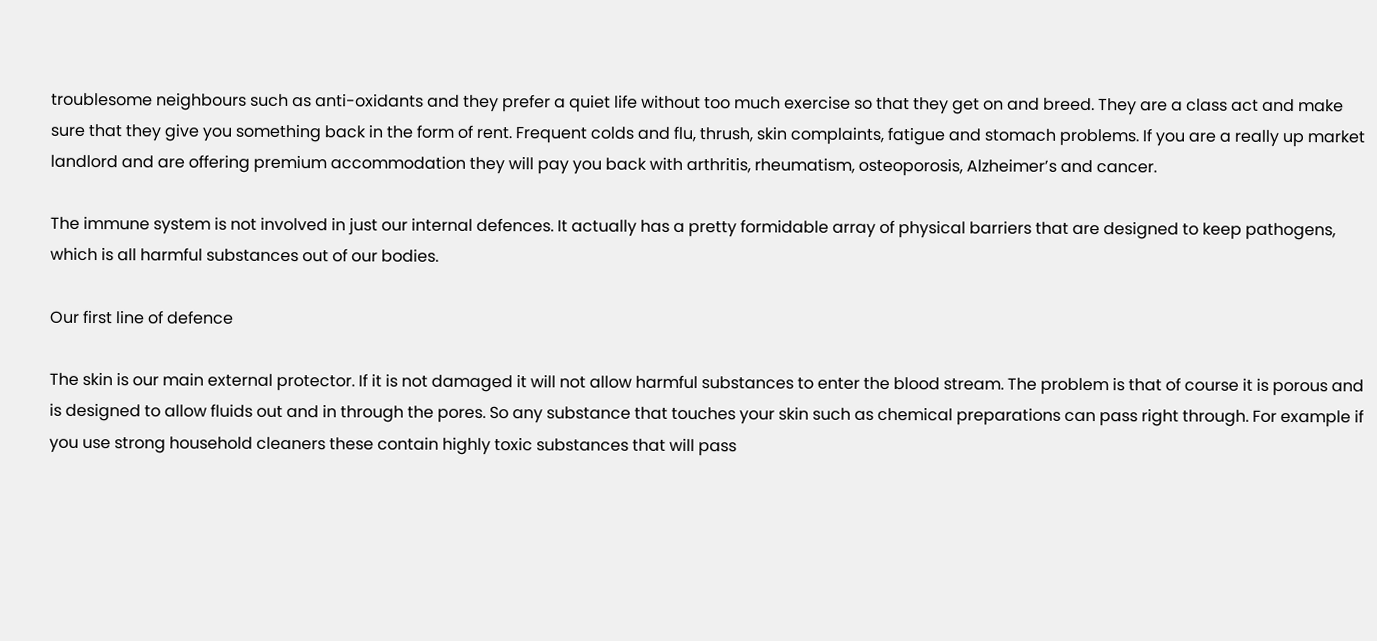troublesome neighbours such as anti-oxidants and they prefer a quiet life without too much exercise so that they get on and breed. They are a class act and make sure that they give you something back in the form of rent. Frequent colds and flu, thrush, skin complaints, fatigue and stomach problems. If you are a really up market landlord and are offering premium accommodation they will pay you back with arthritis, rheumatism, osteoporosis, Alzheimer’s and cancer.

The immune system is not involved in just our internal defences. It actually has a pretty formidable array of physical barriers that are designed to keep pathogens, which is all harmful substances out of our bodies.

Our first line of defence

The skin is our main external protector. If it is not damaged it will not allow harmful substances to enter the blood stream. The problem is that of course it is porous and is designed to allow fluids out and in through the pores. So any substance that touches your skin such as chemical preparations can pass right through. For example if you use strong household cleaners these contain highly toxic substances that will pass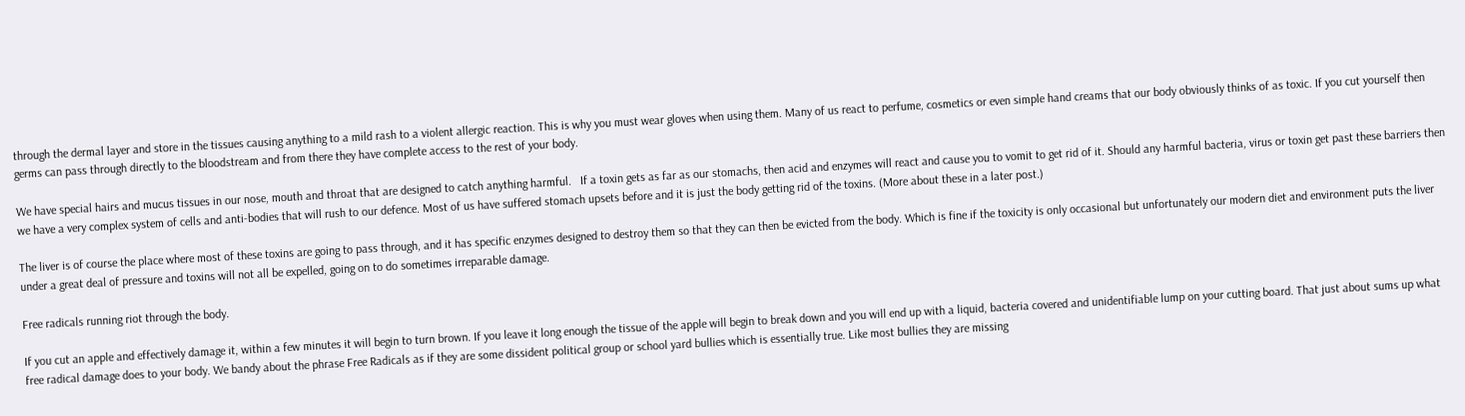through the dermal layer and store in the tissues causing anything to a mild rash to a violent allergic reaction. This is why you must wear gloves when using them. Many of us react to perfume, cosmetics or even simple hand creams that our body obviously thinks of as toxic. If you cut yourself then germs can pass through directly to the bloodstream and from there they have complete access to the rest of your body.

We have special hairs and mucus tissues in our nose, mouth and throat that are designed to catch anything harmful.   If a toxin gets as far as our stomachs, then acid and enzymes will react and cause you to vomit to get rid of it. Should any harmful bacteria, virus or toxin get past these barriers then we have a very complex system of cells and anti-bodies that will rush to our defence. Most of us have suffered stomach upsets before and it is just the body getting rid of the toxins. (More about these in a later post.)

The liver is of course the place where most of these toxins are going to pass through, and it has specific enzymes designed to destroy them so that they can then be evicted from the body. Which is fine if the toxicity is only occasional but unfortunately our modern diet and environment puts the liver under a great deal of pressure and toxins will not all be expelled, going on to do sometimes irreparable damage.

Free radicals running riot through the body.

If you cut an apple and effectively damage it, within a few minutes it will begin to turn brown. If you leave it long enough the tissue of the apple will begin to break down and you will end up with a liquid, bacteria covered and unidentifiable lump on your cutting board. That just about sums up what free radical damage does to your body. We bandy about the phrase Free Radicals as if they are some dissident political group or school yard bullies which is essentially true. Like most bullies they are missing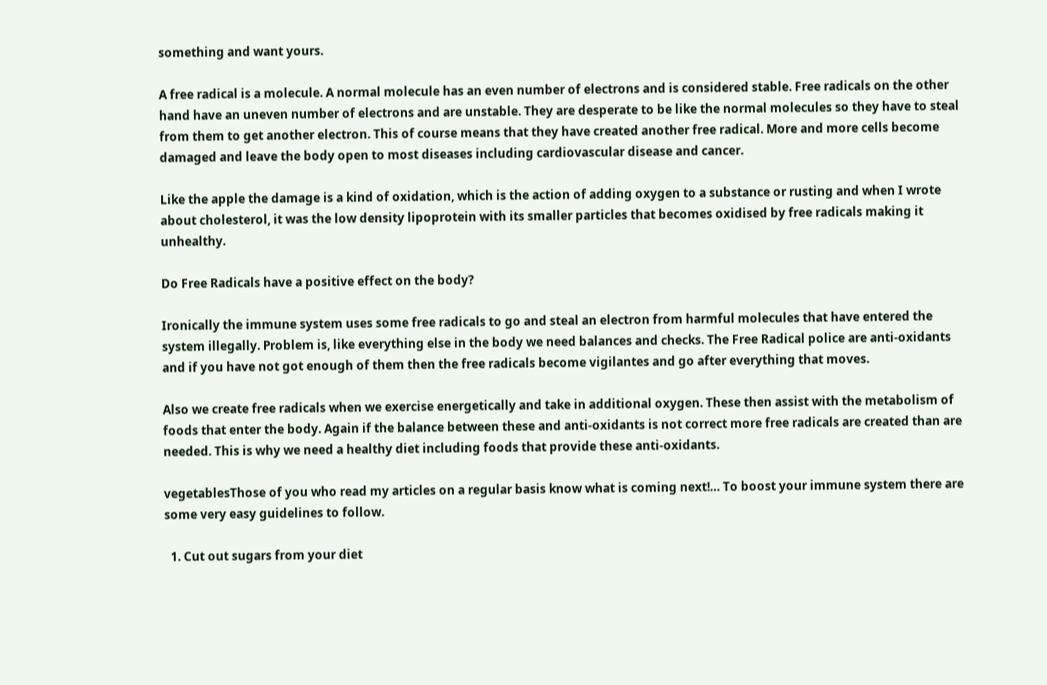something and want yours.

A free radical is a molecule. A normal molecule has an even number of electrons and is considered stable. Free radicals on the other hand have an uneven number of electrons and are unstable. They are desperate to be like the normal molecules so they have to steal from them to get another electron. This of course means that they have created another free radical. More and more cells become damaged and leave the body open to most diseases including cardiovascular disease and cancer.

Like the apple the damage is a kind of oxidation, which is the action of adding oxygen to a substance or rusting and when I wrote about cholesterol, it was the low density lipoprotein with its smaller particles that becomes oxidised by free radicals making it unhealthy.

Do Free Radicals have a positive effect on the body?

Ironically the immune system uses some free radicals to go and steal an electron from harmful molecules that have entered the system illegally. Problem is, like everything else in the body we need balances and checks. The Free Radical police are anti-oxidants and if you have not got enough of them then the free radicals become vigilantes and go after everything that moves.

Also we create free radicals when we exercise energetically and take in additional oxygen. These then assist with the metabolism of foods that enter the body. Again if the balance between these and anti-oxidants is not correct more free radicals are created than are needed. This is why we need a healthy diet including foods that provide these anti-oxidants.

vegetablesThose of you who read my articles on a regular basis know what is coming next!… To boost your immune system there are some very easy guidelines to follow.

  1. Cut out sugars from your diet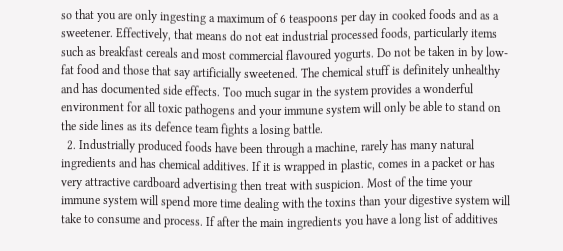so that you are only ingesting a maximum of 6 teaspoons per day in cooked foods and as a sweetener. Effectively, that means do not eat industrial processed foods, particularly items such as breakfast cereals and most commercial flavoured yogurts. Do not be taken in by low-fat food and those that say artificially sweetened. The chemical stuff is definitely unhealthy and has documented side effects. Too much sugar in the system provides a wonderful environment for all toxic pathogens and your immune system will only be able to stand on the side lines as its defence team fights a losing battle.
  2. Industrially produced foods have been through a machine, rarely has many natural ingredients and has chemical additives. If it is wrapped in plastic, comes in a packet or has very attractive cardboard advertising then treat with suspicion. Most of the time your immune system will spend more time dealing with the toxins than your digestive system will take to consume and process. If after the main ingredients you have a long list of additives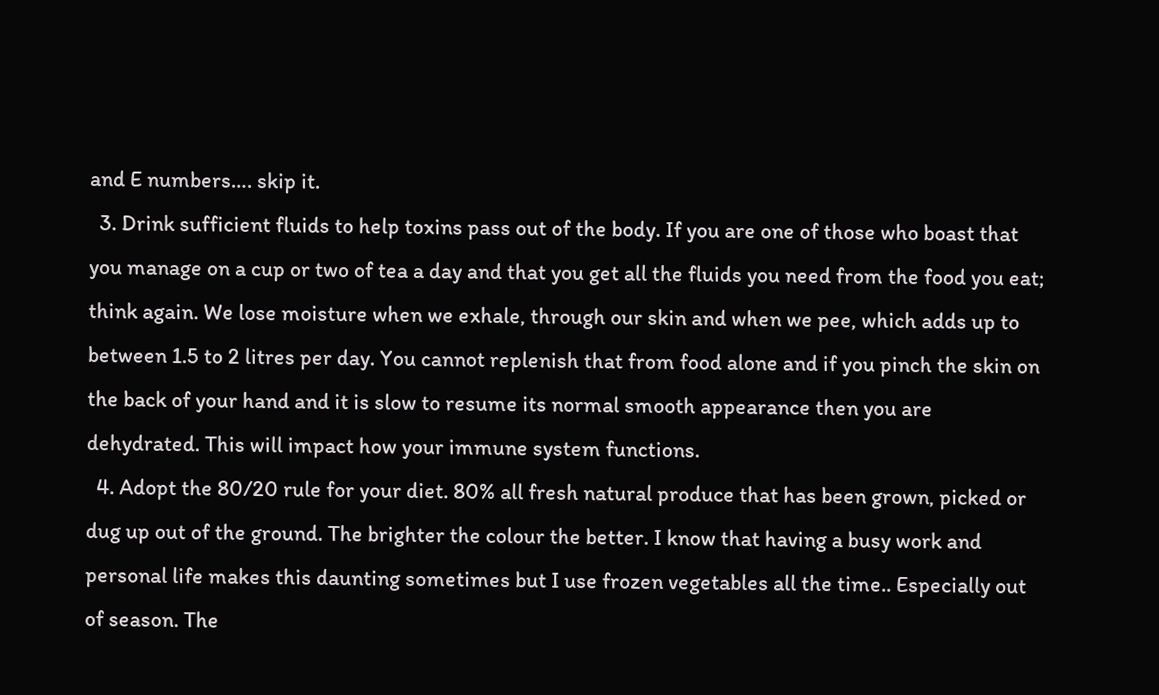and E numbers…. skip it.
  3. Drink sufficient fluids to help toxins pass out of the body. If you are one of those who boast that you manage on a cup or two of tea a day and that you get all the fluids you need from the food you eat; think again. We lose moisture when we exhale, through our skin and when we pee, which adds up to between 1.5 to 2 litres per day. You cannot replenish that from food alone and if you pinch the skin on the back of your hand and it is slow to resume its normal smooth appearance then you are dehydrated. This will impact how your immune system functions.
  4. Adopt the 80/20 rule for your diet. 80% all fresh natural produce that has been grown, picked or dug up out of the ground. The brighter the colour the better. I know that having a busy work and personal life makes this daunting sometimes but I use frozen vegetables all the time.. Especially out of season. The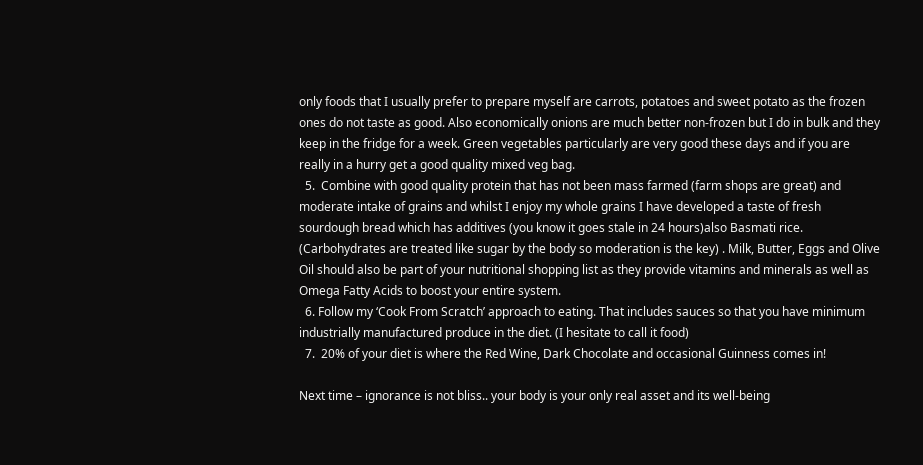only foods that I usually prefer to prepare myself are carrots, potatoes and sweet potato as the frozen ones do not taste as good. Also economically onions are much better non-frozen but I do in bulk and they keep in the fridge for a week. Green vegetables particularly are very good these days and if you are really in a hurry get a good quality mixed veg bag.
  5.  Combine with good quality protein that has not been mass farmed (farm shops are great) and moderate intake of grains and whilst I enjoy my whole grains I have developed a taste of fresh sourdough bread which has additives (you know it goes stale in 24 hours)also Basmati rice. (Carbohydrates are treated like sugar by the body so moderation is the key) . Milk, Butter, Eggs and Olive Oil should also be part of your nutritional shopping list as they provide vitamins and minerals as well as Omega Fatty Acids to boost your entire system.
  6. Follow my ‘Cook From Scratch’ approach to eating. That includes sauces so that you have minimum industrially manufactured produce in the diet. (I hesitate to call it food)
  7.  20% of your diet is where the Red Wine, Dark Chocolate and occasional Guinness comes in!

Next time – ignorance is not bliss.. your body is your only real asset and its well-being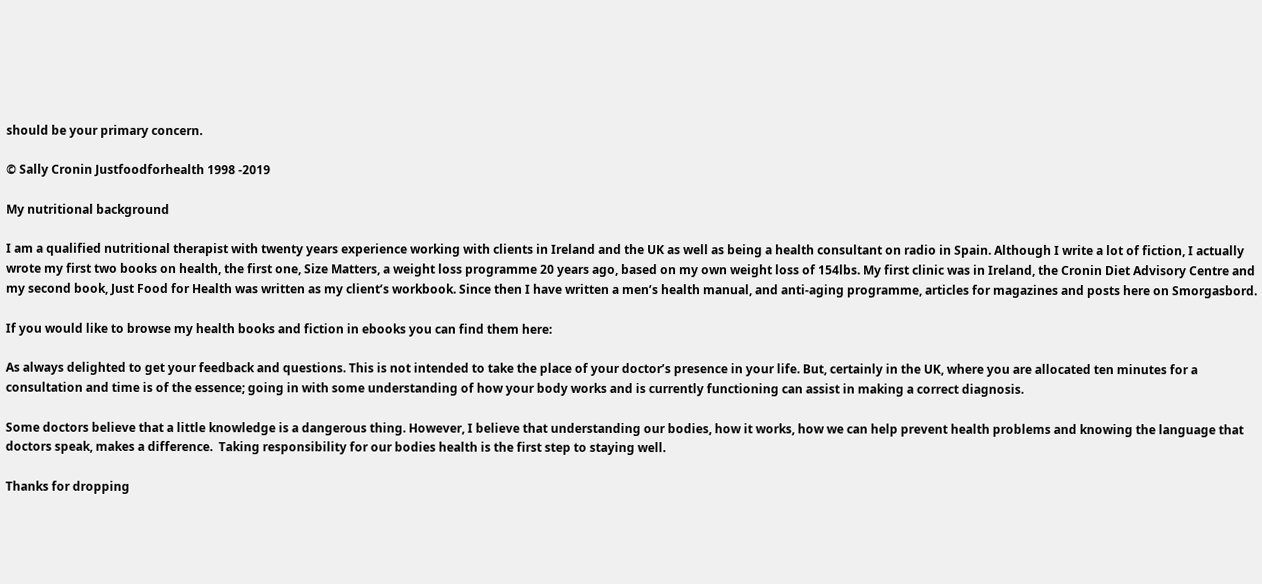should be your primary concern.

© Sally Cronin Justfoodforhealth 1998 -2019

My nutritional background

I am a qualified nutritional therapist with twenty years experience working with clients in Ireland and the UK as well as being a health consultant on radio in Spain. Although I write a lot of fiction, I actually wrote my first two books on health, the first one, Size Matters, a weight loss programme 20 years ago, based on my own weight loss of 154lbs. My first clinic was in Ireland, the Cronin Diet Advisory Centre and my second book, Just Food for Health was written as my client’s workbook. Since then I have written a men’s health manual, and anti-aging programme, articles for magazines and posts here on Smorgasbord.

If you would like to browse my health books and fiction in ebooks you can find them here:

As always delighted to get your feedback and questions. This is not intended to take the place of your doctor’s presence in your life. But, certainly in the UK, where you are allocated ten minutes for a consultation and time is of the essence; going in with some understanding of how your body works and is currently functioning can assist in making a correct diagnosis.

Some doctors believe that a little knowledge is a dangerous thing. However, I believe that understanding our bodies, how it works, how we can help prevent health problems and knowing the language that doctors speak, makes a difference.  Taking responsibility for our bodies health is the first step to staying well.

Thanks for dropping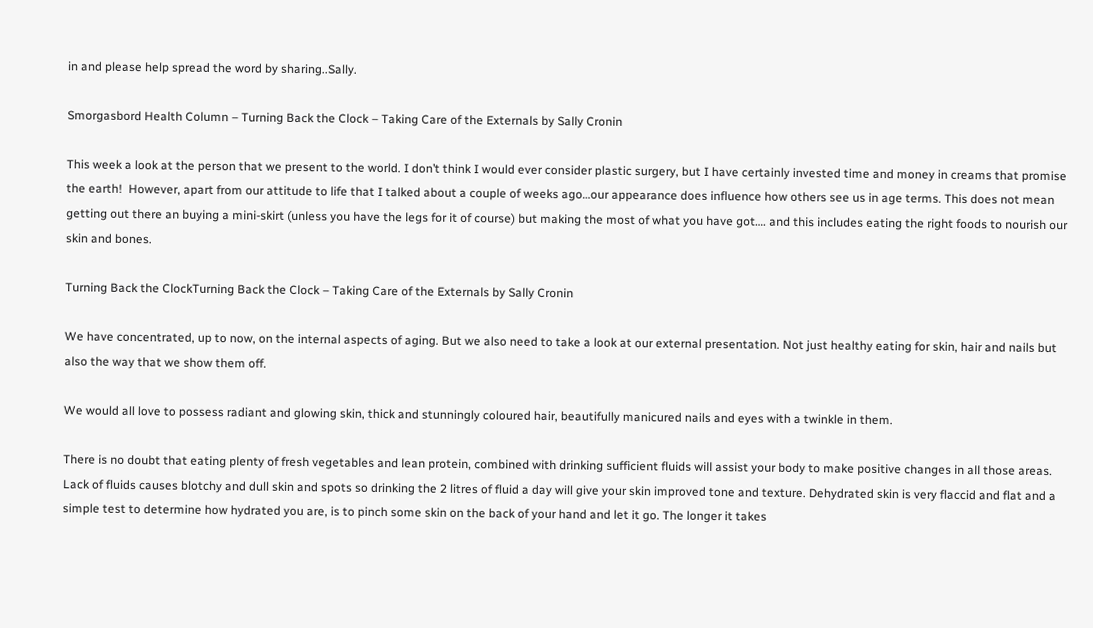in and please help spread the word by sharing..Sally.

Smorgasbord Health Column – Turning Back the Clock – Taking Care of the Externals by Sally Cronin

This week a look at the person that we present to the world. I don’t think I would ever consider plastic surgery, but I have certainly invested time and money in creams that promise the earth!  However, apart from our attitude to life that I talked about a couple of weeks ago…our appearance does influence how others see us in age terms. This does not mean getting out there an buying a mini-skirt (unless you have the legs for it of course) but making the most of what you have got…. and this includes eating the right foods to nourish our skin and bones.

Turning Back the ClockTurning Back the Clock – Taking Care of the Externals by Sally Cronin

We have concentrated, up to now, on the internal aspects of aging. But we also need to take a look at our external presentation. Not just healthy eating for skin, hair and nails but also the way that we show them off.

We would all love to possess radiant and glowing skin, thick and stunningly coloured hair, beautifully manicured nails and eyes with a twinkle in them.

There is no doubt that eating plenty of fresh vegetables and lean protein, combined with drinking sufficient fluids will assist your body to make positive changes in all those areas. Lack of fluids causes blotchy and dull skin and spots so drinking the 2 litres of fluid a day will give your skin improved tone and texture. Dehydrated skin is very flaccid and flat and a simple test to determine how hydrated you are, is to pinch some skin on the back of your hand and let it go. The longer it takes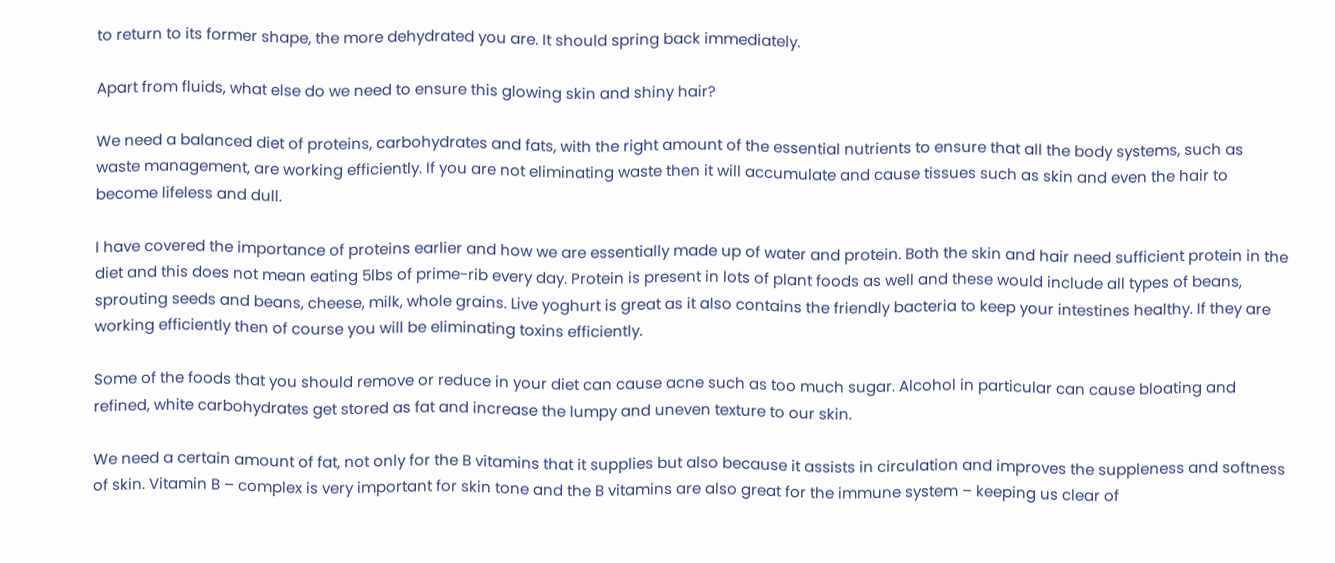to return to its former shape, the more dehydrated you are. It should spring back immediately.

Apart from fluids, what else do we need to ensure this glowing skin and shiny hair?

We need a balanced diet of proteins, carbohydrates and fats, with the right amount of the essential nutrients to ensure that all the body systems, such as waste management, are working efficiently. If you are not eliminating waste then it will accumulate and cause tissues such as skin and even the hair to become lifeless and dull.

I have covered the importance of proteins earlier and how we are essentially made up of water and protein. Both the skin and hair need sufficient protein in the diet and this does not mean eating 5lbs of prime-rib every day. Protein is present in lots of plant foods as well and these would include all types of beans, sprouting seeds and beans, cheese, milk, whole grains. Live yoghurt is great as it also contains the friendly bacteria to keep your intestines healthy. If they are working efficiently then of course you will be eliminating toxins efficiently.

Some of the foods that you should remove or reduce in your diet can cause acne such as too much sugar. Alcohol in particular can cause bloating and refined, white carbohydrates get stored as fat and increase the lumpy and uneven texture to our skin.

We need a certain amount of fat, not only for the B vitamins that it supplies but also because it assists in circulation and improves the suppleness and softness of skin. Vitamin B – complex is very important for skin tone and the B vitamins are also great for the immune system – keeping us clear of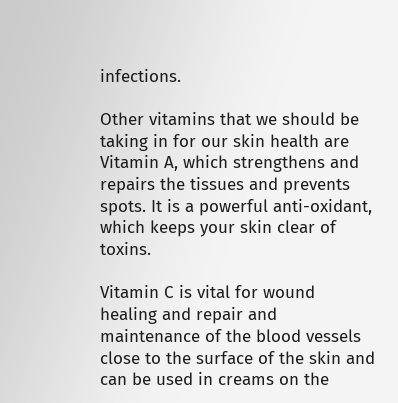infections.

Other vitamins that we should be taking in for our skin health are Vitamin A, which strengthens and repairs the tissues and prevents spots. It is a powerful anti-oxidant, which keeps your skin clear of toxins.

Vitamin C is vital for wound healing and repair and maintenance of the blood vessels close to the surface of the skin and can be used in creams on the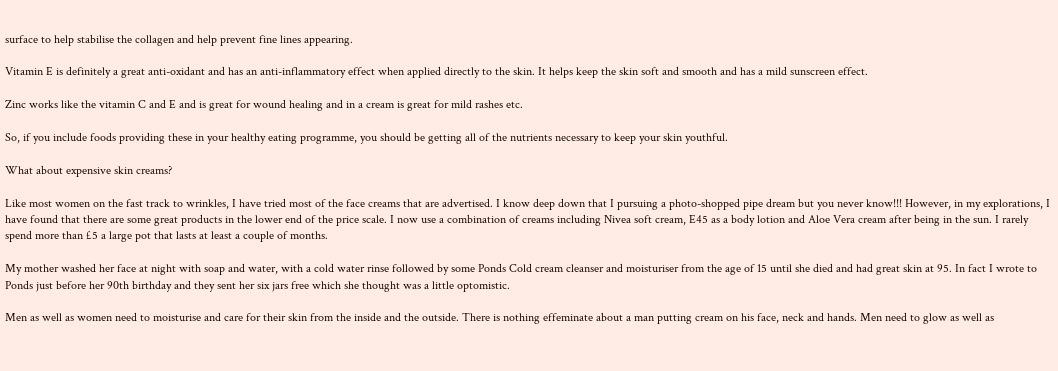surface to help stabilise the collagen and help prevent fine lines appearing.

Vitamin E is definitely a great anti-oxidant and has an anti-inflammatory effect when applied directly to the skin. It helps keep the skin soft and smooth and has a mild sunscreen effect.

Zinc works like the vitamin C and E and is great for wound healing and in a cream is great for mild rashes etc.

So, if you include foods providing these in your healthy eating programme, you should be getting all of the nutrients necessary to keep your skin youthful.

What about expensive skin creams?

Like most women on the fast track to wrinkles, I have tried most of the face creams that are advertised. I know deep down that I pursuing a photo-shopped pipe dream but you never know!!! However, in my explorations, I have found that there are some great products in the lower end of the price scale. I now use a combination of creams including Nivea soft cream, E45 as a body lotion and Aloe Vera cream after being in the sun. I rarely spend more than £5 a large pot that lasts at least a couple of months.

My mother washed her face at night with soap and water, with a cold water rinse followed by some Ponds Cold cream cleanser and moisturiser from the age of 15 until she died and had great skin at 95. In fact I wrote to Ponds just before her 90th birthday and they sent her six jars free which she thought was a little optomistic.

Men as well as women need to moisturise and care for their skin from the inside and the outside. There is nothing effeminate about a man putting cream on his face, neck and hands. Men need to glow as well as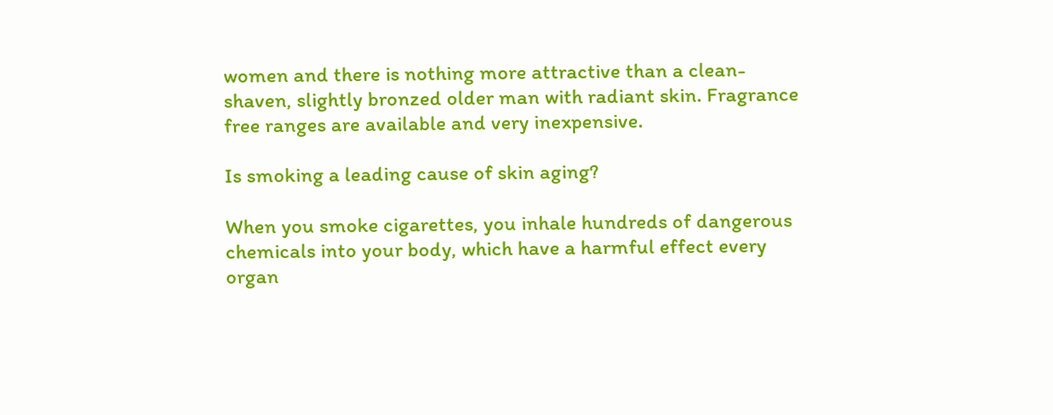women and there is nothing more attractive than a clean-shaven, slightly bronzed older man with radiant skin. Fragrance free ranges are available and very inexpensive.

Is smoking a leading cause of skin aging?

When you smoke cigarettes, you inhale hundreds of dangerous chemicals into your body, which have a harmful effect every organ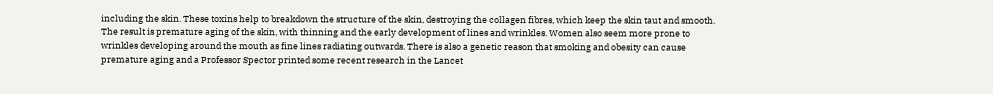including the skin. These toxins help to breakdown the structure of the skin, destroying the collagen fibres, which keep the skin taut and smooth. The result is premature aging of the skin, with thinning and the early development of lines and wrinkles. Women also seem more prone to wrinkles developing around the mouth as fine lines radiating outwards. There is also a genetic reason that smoking and obesity can cause premature aging and a Professor Spector printed some recent research in the Lancet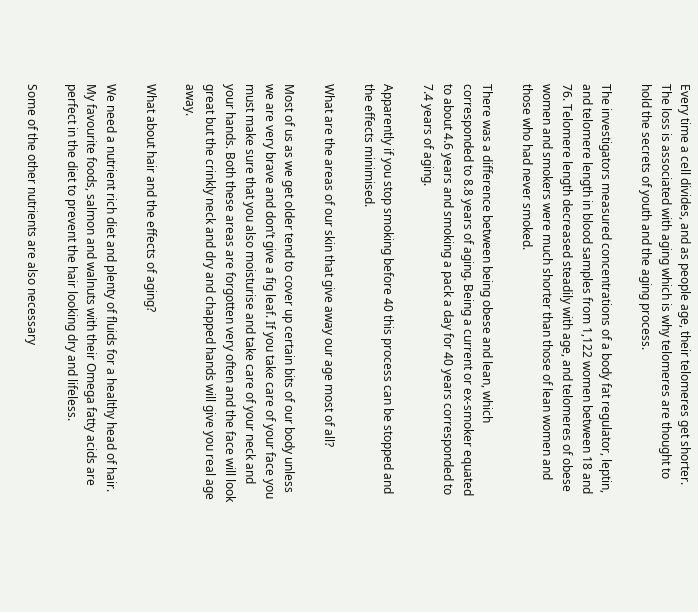Every time a cell divides, and as people age, their telomeres get shorter. The loss is associated with aging which is why telomeres are thought to hold the secrets of youth and the aging process.

The investigators measured concentrations of a body fat regulator, leptin, and telomere length in blood samples from 1,122 women between 18 and 76. Telomere length decreased steadily with age, and telomeres of obese women and smokers were much shorter than those of lean women and those who had never smoked.

There was a difference between being obese and lean, which corresponded to 8.8 years of aging. Being a current or ex-smoker equated to about 4.6 years and smoking a pack a day for 40 years corresponded to 7.4 years of aging.

Apparently if you stop smoking before 40 this process can be stopped and the effects minimised.

What are the areas of our skin that give away our age most of all?

Most of us as we get older tend to cover up certain bits of our body unless we are very brave and don’t give a fig leaf. If you take care of your face you must make sure that you also moisturise and take care of your neck and your hands. Both these areas are forgotten very often and the face will look great but the crinkly neck and dry and chapped hands will give you real age away.

What about hair and the effects of aging?

We need a nutrient rich diet and plenty of fluids for a healthy head of hair. My favourite foods, salmon and walnuts with their Omega fatty acids are perfect in the diet to prevent the hair looking dry and lifeless.

Some of the other nutrients are also necessary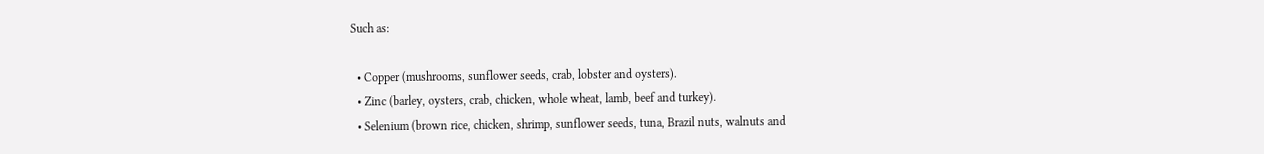Such as:

  • Copper (mushrooms, sunflower seeds, crab, lobster and oysters).
  • Zinc (barley, oysters, crab, chicken, whole wheat, lamb, beef and turkey).
  • Selenium (brown rice, chicken, shrimp, sunflower seeds, tuna, Brazil nuts, walnuts and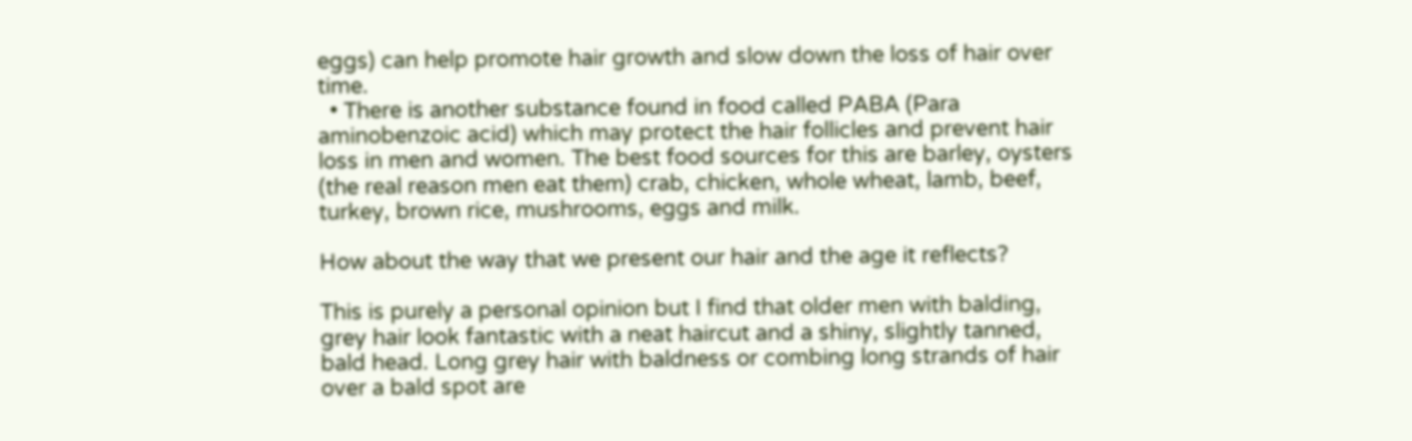eggs) can help promote hair growth and slow down the loss of hair over time.
  • There is another substance found in food called PABA (Para aminobenzoic acid) which may protect the hair follicles and prevent hair loss in men and women. The best food sources for this are barley, oysters (the real reason men eat them) crab, chicken, whole wheat, lamb, beef, turkey, brown rice, mushrooms, eggs and milk.

How about the way that we present our hair and the age it reflects?

This is purely a personal opinion but I find that older men with balding, grey hair look fantastic with a neat haircut and a shiny, slightly tanned, bald head. Long grey hair with baldness or combing long strands of hair over a bald spot are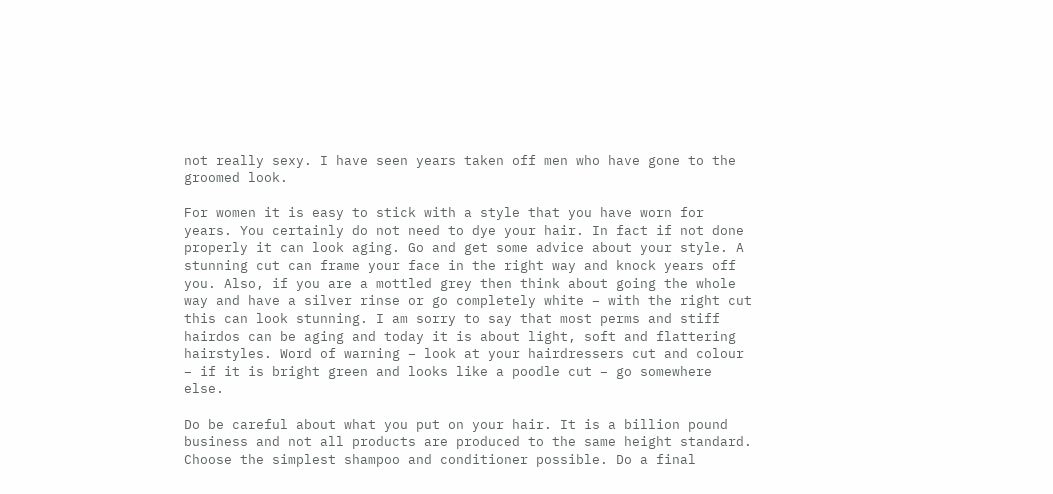not really sexy. I have seen years taken off men who have gone to the groomed look.

For women it is easy to stick with a style that you have worn for years. You certainly do not need to dye your hair. In fact if not done properly it can look aging. Go and get some advice about your style. A stunning cut can frame your face in the right way and knock years off you. Also, if you are a mottled grey then think about going the whole way and have a silver rinse or go completely white – with the right cut this can look stunning. I am sorry to say that most perms and stiff hairdos can be aging and today it is about light, soft and flattering hairstyles. Word of warning – look at your hairdressers cut and colour – if it is bright green and looks like a poodle cut – go somewhere else.

Do be careful about what you put on your hair. It is a billion pound business and not all products are produced to the same height standard. Choose the simplest shampoo and conditioner possible. Do a final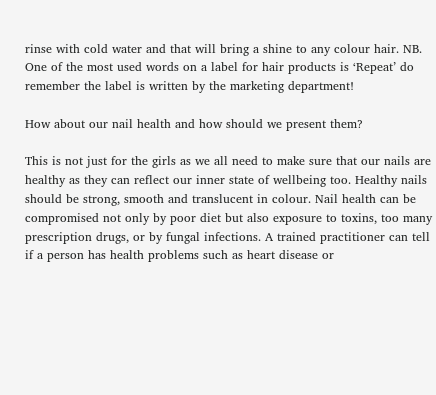rinse with cold water and that will bring a shine to any colour hair. NB. One of the most used words on a label for hair products is ‘Repeat’ do remember the label is written by the marketing department!

How about our nail health and how should we present them?

This is not just for the girls as we all need to make sure that our nails are healthy as they can reflect our inner state of wellbeing too. Healthy nails should be strong, smooth and translucent in colour. Nail health can be compromised not only by poor diet but also exposure to toxins, too many prescription drugs, or by fungal infections. A trained practitioner can tell if a person has health problems such as heart disease or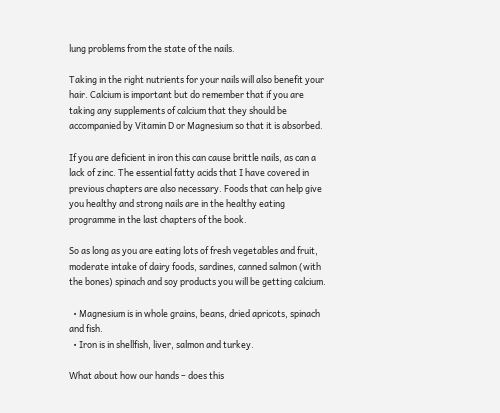lung problems from the state of the nails.

Taking in the right nutrients for your nails will also benefit your hair. Calcium is important but do remember that if you are taking any supplements of calcium that they should be accompanied by Vitamin D or Magnesium so that it is absorbed.

If you are deficient in iron this can cause brittle nails, as can a lack of zinc. The essential fatty acids that I have covered in previous chapters are also necessary. Foods that can help give you healthy and strong nails are in the healthy eating programme in the last chapters of the book.

So as long as you are eating lots of fresh vegetables and fruit, moderate intake of dairy foods, sardines, canned salmon (with the bones) spinach and soy products you will be getting calcium.

  • Magnesium is in whole grains, beans, dried apricots, spinach and fish.
  • Iron is in shellfish, liver, salmon and turkey.

What about how our hands – does this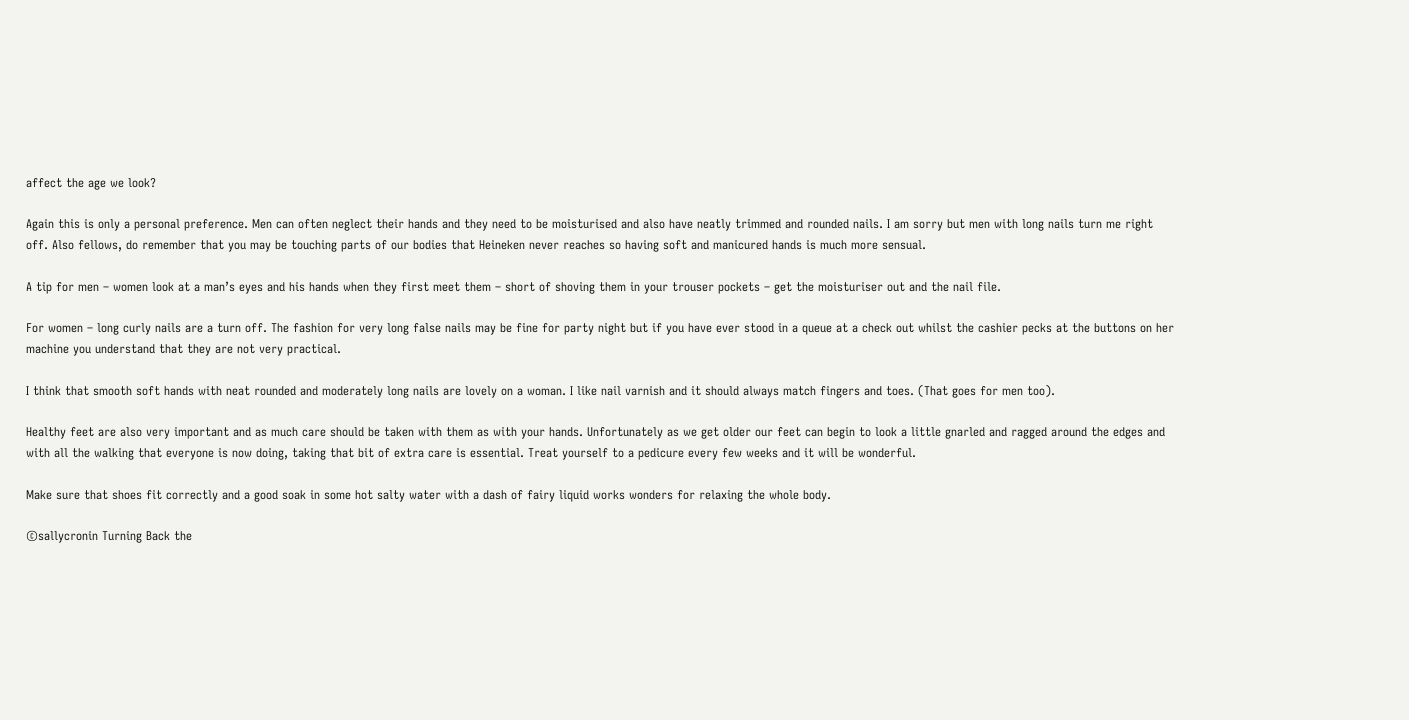affect the age we look?

Again this is only a personal preference. Men can often neglect their hands and they need to be moisturised and also have neatly trimmed and rounded nails. I am sorry but men with long nails turn me right off. Also fellows, do remember that you may be touching parts of our bodies that Heineken never reaches so having soft and manicured hands is much more sensual.

A tip for men – women look at a man’s eyes and his hands when they first meet them – short of shoving them in your trouser pockets – get the moisturiser out and the nail file.

For women – long curly nails are a turn off. The fashion for very long false nails may be fine for party night but if you have ever stood in a queue at a check out whilst the cashier pecks at the buttons on her machine you understand that they are not very practical.

I think that smooth soft hands with neat rounded and moderately long nails are lovely on a woman. I like nail varnish and it should always match fingers and toes. (That goes for men too).

Healthy feet are also very important and as much care should be taken with them as with your hands. Unfortunately as we get older our feet can begin to look a little gnarled and ragged around the edges and with all the walking that everyone is now doing, taking that bit of extra care is essential. Treat yourself to a pedicure every few weeks and it will be wonderful.

Make sure that shoes fit correctly and a good soak in some hot salty water with a dash of fairy liquid works wonders for relaxing the whole body.

©sallycronin Turning Back the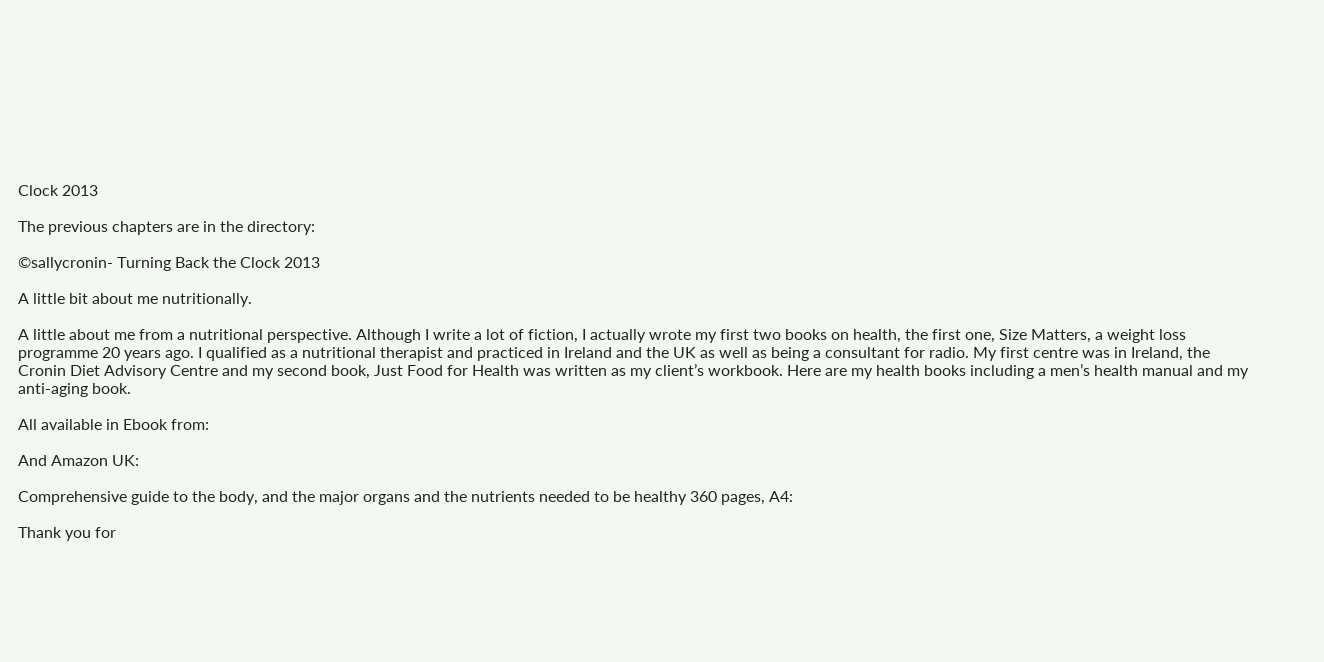Clock 2013

The previous chapters are in the directory:

©sallycronin- Turning Back the Clock 2013

A little bit about me nutritionally.

A little about me from a nutritional perspective. Although I write a lot of fiction, I actually wrote my first two books on health, the first one, Size Matters, a weight loss programme 20 years ago. I qualified as a nutritional therapist and practiced in Ireland and the UK as well as being a consultant for radio. My first centre was in Ireland, the Cronin Diet Advisory Centre and my second book, Just Food for Health was written as my client’s workbook. Here are my health books including a men’s health manual and my anti-aging book.

All available in Ebook from:

And Amazon UK:

Comprehensive guide to the body, and the major organs and the nutrients needed to be healthy 360 pages, A4:

Thank you for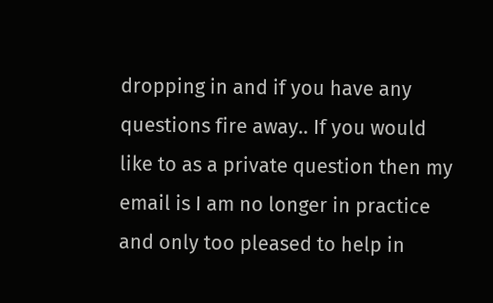dropping in and if you have any questions fire away.. If you would like to as a private question then my email is I am no longer in practice and only too pleased to help in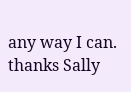any way I can. thanks Sally